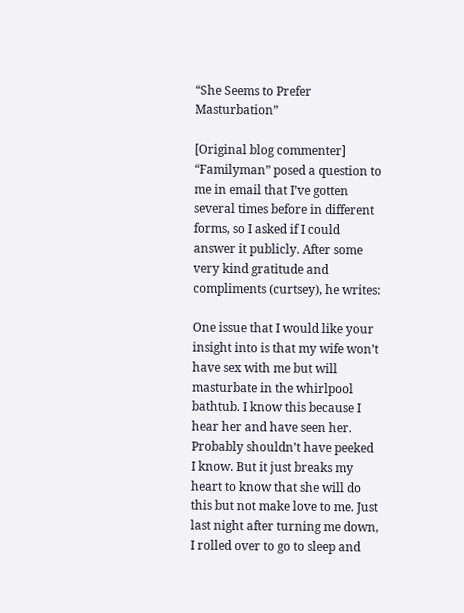“She Seems to Prefer Masturbation”

[Original blog commenter] “Familyman” posed a question to me in email that I’ve gotten several times before in different forms, so I asked if I could answer it publicly. After some very kind gratitude and compliments (curtsey), he writes:

One issue that I would like your insight into is that my wife won’t have sex with me but will masturbate in the whirlpool bathtub. I know this because I hear her and have seen her. Probably shouldn’t have peeked I know. But it just breaks my heart to know that she will do this but not make love to me. Just last night after turning me down, I rolled over to go to sleep and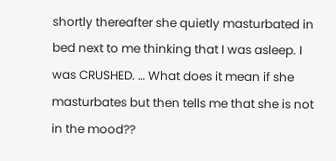shortly thereafter she quietly masturbated in bed next to me thinking that I was asleep. I was CRUSHED. … What does it mean if she masturbates but then tells me that she is not in the mood??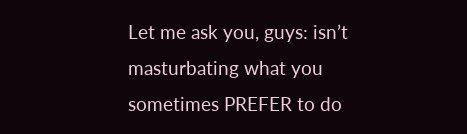Let me ask you, guys: isn’t masturbating what you sometimes PREFER to do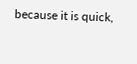because it is quick,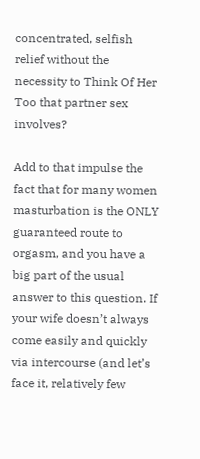concentrated, selfish relief without the necessity to Think Of Her Too that partner sex involves?

Add to that impulse the fact that for many women masturbation is the ONLY guaranteed route to orgasm, and you have a big part of the usual answer to this question. If your wife doesn’t always come easily and quickly via intercourse (and let’s face it, relatively few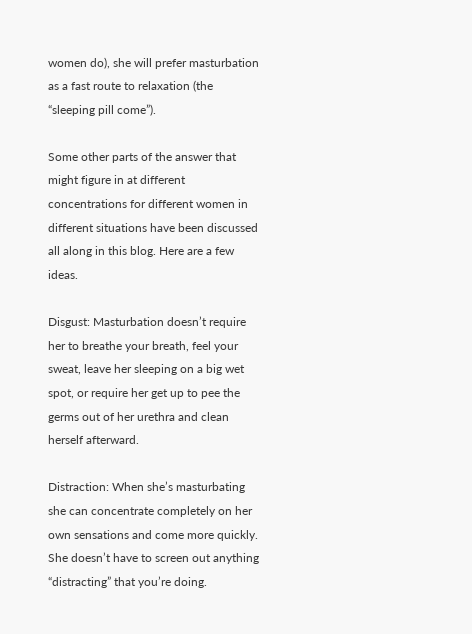women do), she will prefer masturbation as a fast route to relaxation (the “sleeping pill come”).

Some other parts of the answer that might figure in at different concentrations for different women in different situations have been discussed all along in this blog. Here are a few ideas.

Disgust: Masturbation doesn’t require her to breathe your breath, feel your sweat, leave her sleeping on a big wet spot, or require her get up to pee the germs out of her urethra and clean herself afterward.

Distraction: When she’s masturbating she can concentrate completely on her own sensations and come more quickly. She doesn’t have to screen out anything “distracting” that you’re doing.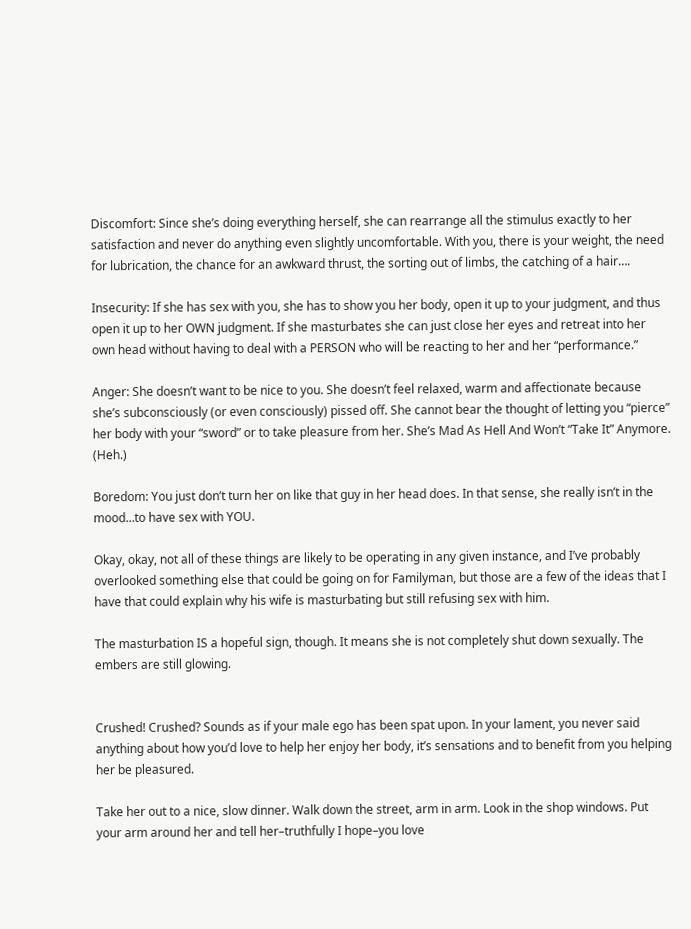Discomfort: Since she’s doing everything herself, she can rearrange all the stimulus exactly to her satisfaction and never do anything even slightly uncomfortable. With you, there is your weight, the need for lubrication, the chance for an awkward thrust, the sorting out of limbs, the catching of a hair….

Insecurity: If she has sex with you, she has to show you her body, open it up to your judgment, and thus open it up to her OWN judgment. If she masturbates she can just close her eyes and retreat into her own head without having to deal with a PERSON who will be reacting to her and her “performance.”

Anger: She doesn’t want to be nice to you. She doesn’t feel relaxed, warm and affectionate because she’s subconsciously (or even consciously) pissed off. She cannot bear the thought of letting you “pierce” her body with your “sword” or to take pleasure from her. She’s Mad As Hell And Won’t “Take It” Anymore. (Heh.)

Boredom: You just don’t turn her on like that guy in her head does. In that sense, she really isn’t in the mood…to have sex with YOU.

Okay, okay, not all of these things are likely to be operating in any given instance, and I’ve probably overlooked something else that could be going on for Familyman, but those are a few of the ideas that I have that could explain why his wife is masturbating but still refusing sex with him.

The masturbation IS a hopeful sign, though. It means she is not completely shut down sexually. The embers are still glowing.


Crushed! Crushed? Sounds as if your male ego has been spat upon. In your lament, you never said anything about how you’d love to help her enjoy her body, it’s sensations and to benefit from you helping her be pleasured.

Take her out to a nice, slow dinner. Walk down the street, arm in arm. Look in the shop windows. Put your arm around her and tell her–truthfully I hope–you love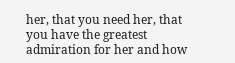her, that you need her, that you have the greatest admiration for her and how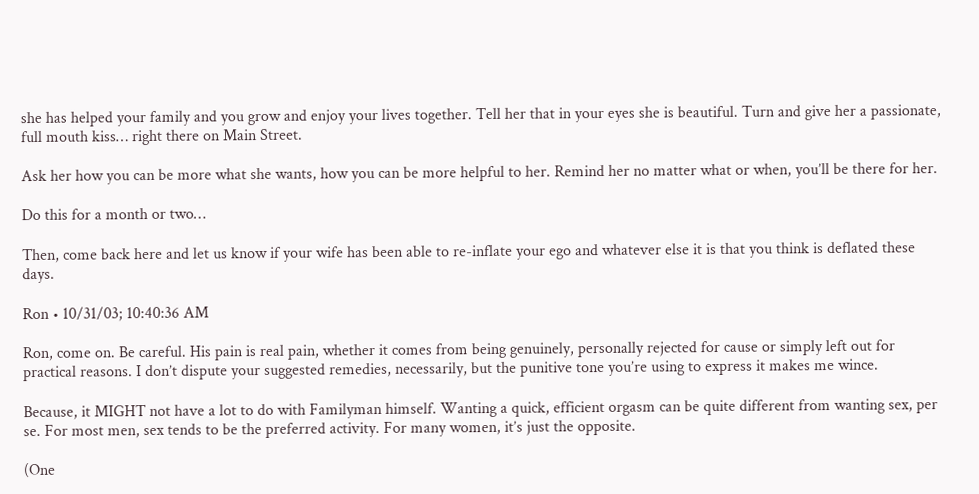she has helped your family and you grow and enjoy your lives together. Tell her that in your eyes she is beautiful. Turn and give her a passionate, full mouth kiss… right there on Main Street.

Ask her how you can be more what she wants, how you can be more helpful to her. Remind her no matter what or when, you’ll be there for her.

Do this for a month or two…

Then, come back here and let us know if your wife has been able to re-inflate your ego and whatever else it is that you think is deflated these days.

Ron • 10/31/03; 10:40:36 AM

Ron, come on. Be careful. His pain is real pain, whether it comes from being genuinely, personally rejected for cause or simply left out for practical reasons. I don’t dispute your suggested remedies, necessarily, but the punitive tone you’re using to express it makes me wince.

Because, it MIGHT not have a lot to do with Familyman himself. Wanting a quick, efficient orgasm can be quite different from wanting sex, per se. For most men, sex tends to be the preferred activity. For many women, it’s just the opposite.

(One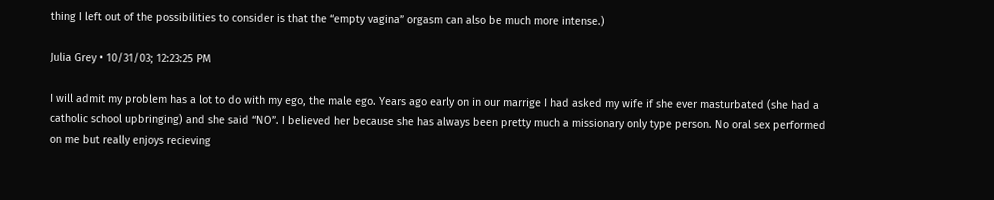thing I left out of the possibilities to consider is that the “empty vagina” orgasm can also be much more intense.)

Julia Grey • 10/31/03; 12:23:25 PM

I will admit my problem has a lot to do with my ego, the male ego. Years ago early on in our marrige I had asked my wife if she ever masturbated (she had a catholic school upbringing) and she said “NO”. I believed her because she has always been pretty much a missionary only type person. No oral sex performed on me but really enjoys recieving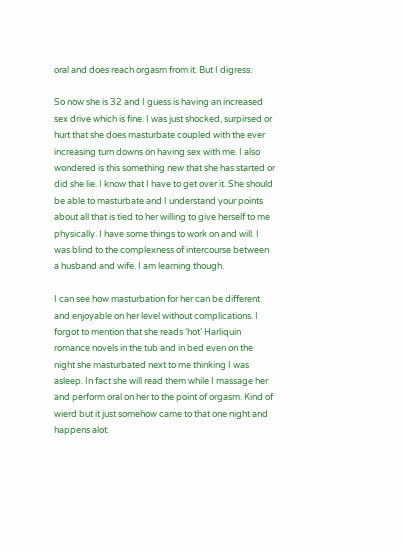oral and does reach orgasm from it. But I digress.

So now she is 32 and I guess is having an increased sex drive which is fine. I was just shocked, surpirsed or hurt that she does masturbate coupled with the ever increasing turn downs on having sex with me. I also wondered is this something new that she has started or did she lie. I know that I have to get over it. She should be able to masturbate and I understand your points about all that is tied to her willing to give herself to me physically. I have some things to work on and will. I was blind to the complexness of intercourse between a husband and wife. I am learning though.

I can see how masturbation for her can be different and enjoyable on her level without complications. I forgot to mention that she reads ‘hot’ Harliquin romance novels in the tub and in bed even on the night she masturbated next to me thinking I was asleep. In fact she will read them while I massage her and perform oral on her to the point of orgasm. Kind of wierd but it just somehow came to that one night and happens alot.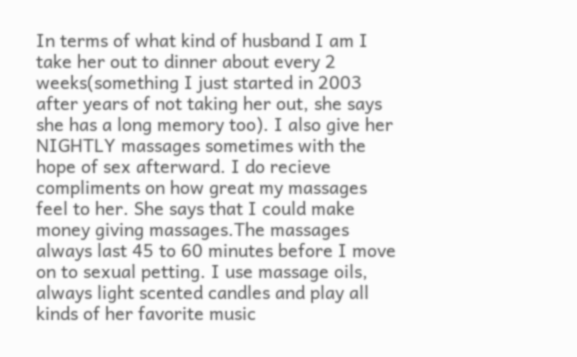In terms of what kind of husband I am I take her out to dinner about every 2 weeks(something I just started in 2003 after years of not taking her out, she says she has a long memory too). I also give her NIGHTLY massages sometimes with the hope of sex afterward. I do recieve compliments on how great my massages feel to her. She says that I could make money giving massages.The massages always last 45 to 60 minutes before I move on to sexual petting. I use massage oils, always light scented candles and play all kinds of her favorite music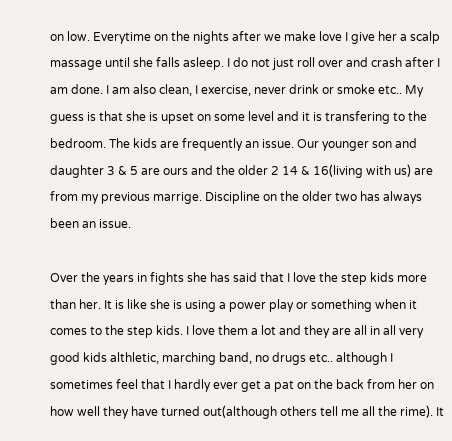on low. Everytime on the nights after we make love I give her a scalp massage until she falls asleep. I do not just roll over and crash after I am done. I am also clean, I exercise, never drink or smoke etc.. My guess is that she is upset on some level and it is transfering to the bedroom. The kids are frequently an issue. Our younger son and daughter 3 & 5 are ours and the older 2 14 & 16(living with us) are from my previous marrige. Discipline on the older two has always been an issue.

Over the years in fights she has said that I love the step kids more than her. It is like she is using a power play or something when it comes to the step kids. I love them a lot and they are all in all very good kids althletic, marching band, no drugs etc.. although I sometimes feel that I hardly ever get a pat on the back from her on how well they have turned out(although others tell me all the rime). It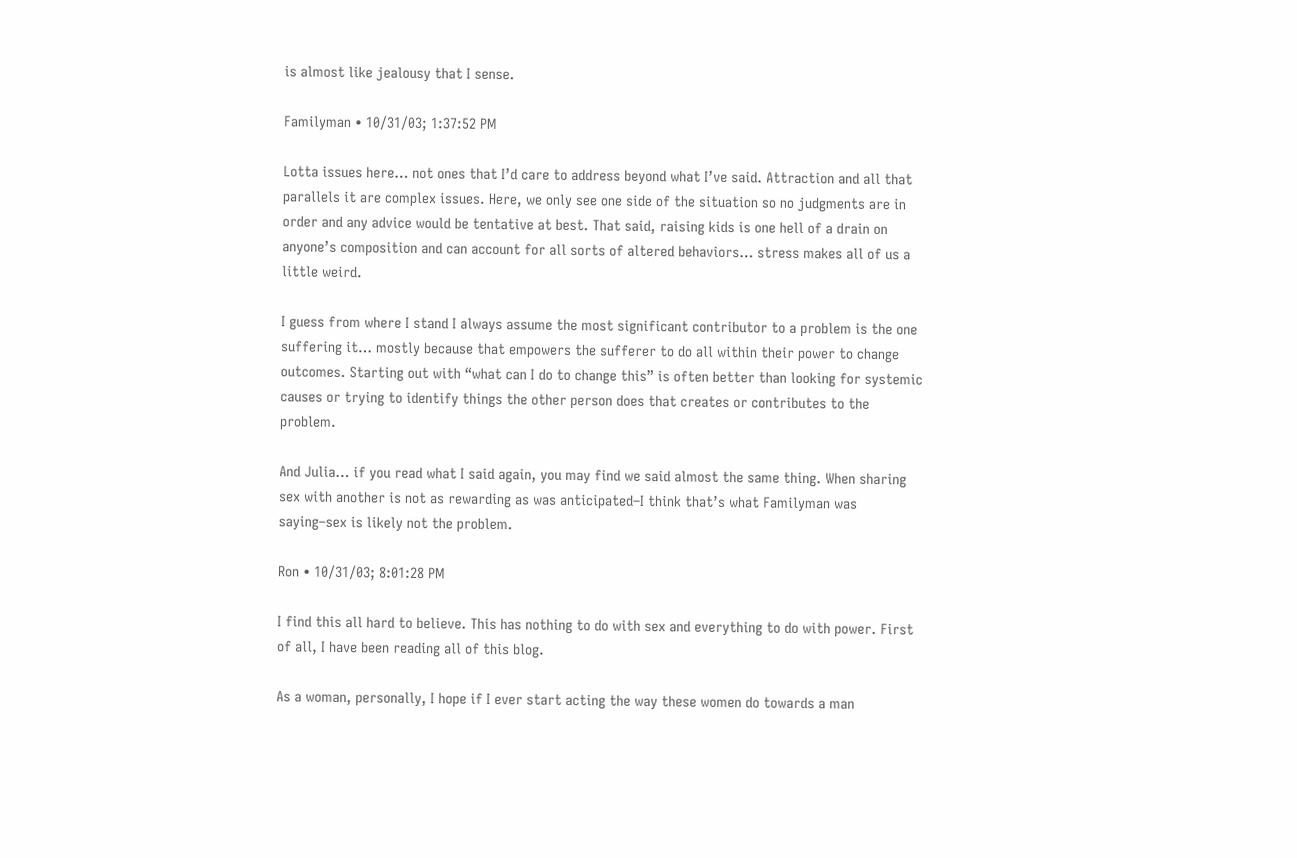is almost like jealousy that I sense.

Familyman • 10/31/03; 1:37:52 PM

Lotta issues here… not ones that I’d care to address beyond what I’ve said. Attraction and all that parallels it are complex issues. Here, we only see one side of the situation so no judgments are in order and any advice would be tentative at best. That said, raising kids is one hell of a drain on anyone’s composition and can account for all sorts of altered behaviors… stress makes all of us a little weird.

I guess from where I stand I always assume the most significant contributor to a problem is the one suffering it… mostly because that empowers the sufferer to do all within their power to change outcomes. Starting out with “what can I do to change this” is often better than looking for systemic causes or trying to identify things the other person does that creates or contributes to the problem.

And Julia… if you read what I said again, you may find we said almost the same thing. When sharing sex with another is not as rewarding as was anticipated–I think that’s what Familyman was saying–sex is likely not the problem.

Ron • 10/31/03; 8:01:28 PM

I find this all hard to believe. This has nothing to do with sex and everything to do with power. First of all, I have been reading all of this blog.

As a woman, personally, I hope if I ever start acting the way these women do towards a man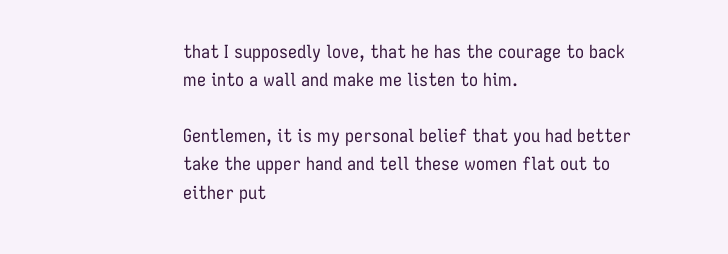that I supposedly love, that he has the courage to back me into a wall and make me listen to him.

Gentlemen, it is my personal belief that you had better take the upper hand and tell these women flat out to either put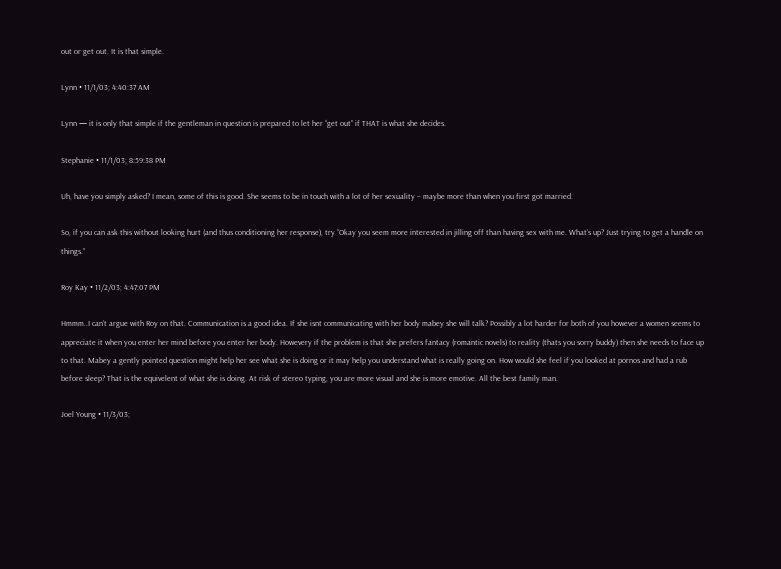out or get out. It is that simple.

Lynn • 11/1/03; 4:40:37 AM

Lynn — it is only that simple if the gentleman in question is prepared to let her “get out” if THAT is what she decides.

Stephanie • 11/1/03; 8:59:38 PM

Uh, have you simply asked? I mean, some of this is good. She seems to be in touch with a lot of her sexuality – maybe more than when you first got married.

So, if you can ask this without looking hurt (and thus conditioning her response), try “Okay you seem more interested in jilling off than having sex with me. What’s up? Just trying to get a handle on things.”

Roy Kay • 11/2/03; 4:47:07 PM

Hmmm..I can’t argue with Roy on that. Communication is a good idea. If she isnt communicating with her body mabey she will talk? Possibly a lot harder for both of you however a women seems to appreciate it when you enter her mind before you enter her body. Howevery if the problem is that she prefers fantacy (romantic novels) to reality (thats you sorry buddy) then she needs to face up to that. Mabey a gently pointed question might help her see what she is doing or it may help you understand what is really going on. How would she feel if you looked at pornos and had a rub before sleep? That is the equivelent of what she is doing. At risk of stereo typing, you are more visual and she is more emotive. All the best family man.

Joel Young • 11/3/03;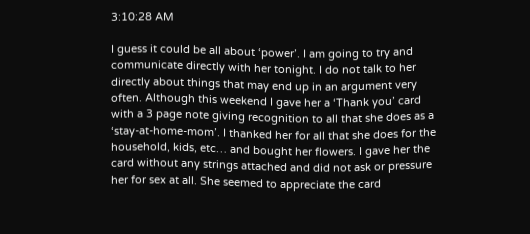3:10:28 AM

I guess it could be all about ‘power’. I am going to try and communicate directly with her tonight. I do not talk to her directly about things that may end up in an argument very often. Although this weekend I gave her a ‘Thank you’ card with a 3 page note giving recognition to all that she does as a ‘stay-at-home-mom’. I thanked her for all that she does for the household, kids, etc… and bought her flowers. I gave her the card without any strings attached and did not ask or pressure her for sex at all. She seemed to appreciate the card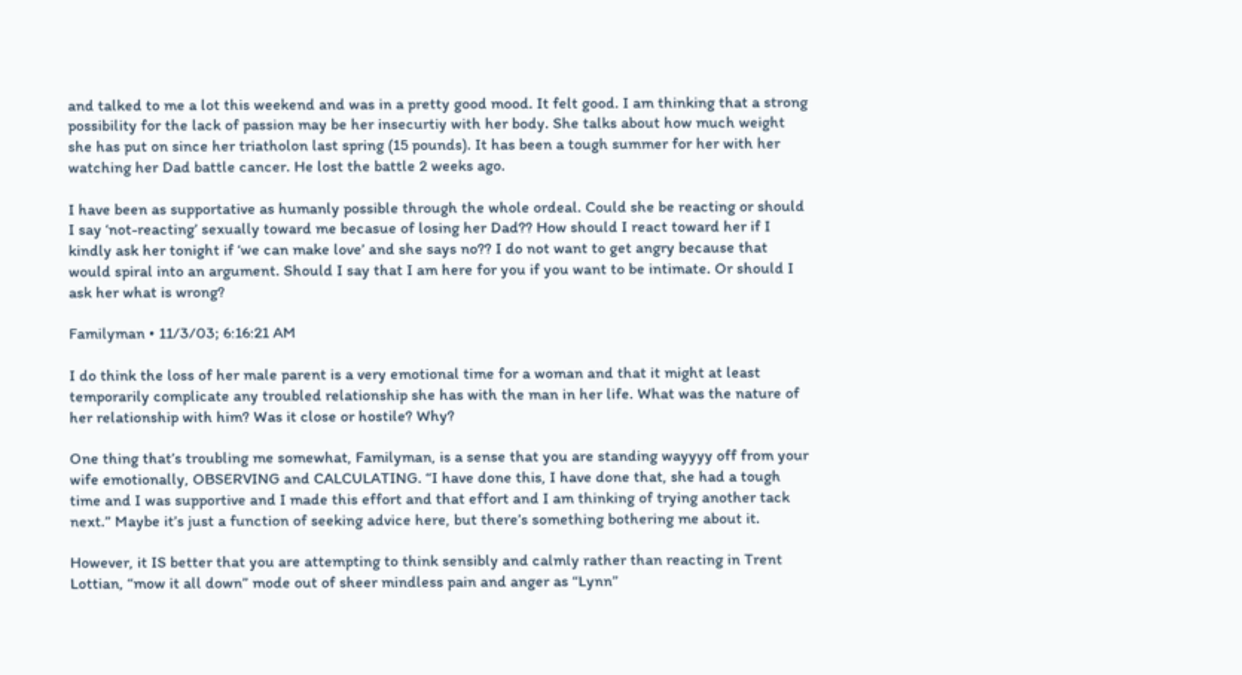and talked to me a lot this weekend and was in a pretty good mood. It felt good. I am thinking that a strong possibility for the lack of passion may be her insecurtiy with her body. She talks about how much weight she has put on since her triatholon last spring (15 pounds). It has been a tough summer for her with her watching her Dad battle cancer. He lost the battle 2 weeks ago.

I have been as supportative as humanly possible through the whole ordeal. Could she be reacting or should I say ‘not-reacting’ sexually toward me becasue of losing her Dad?? How should I react toward her if I kindly ask her tonight if ‘we can make love’ and she says no?? I do not want to get angry because that would spiral into an argument. Should I say that I am here for you if you want to be intimate. Or should I ask her what is wrong?

Familyman • 11/3/03; 6:16:21 AM

I do think the loss of her male parent is a very emotional time for a woman and that it might at least temporarily complicate any troubled relationship she has with the man in her life. What was the nature of her relationship with him? Was it close or hostile? Why?

One thing that’s troubling me somewhat, Familyman, is a sense that you are standing wayyyy off from your wife emotionally, OBSERVING and CALCULATING. “I have done this, I have done that, she had a tough time and I was supportive and I made this effort and that effort and I am thinking of trying another tack next.” Maybe it’s just a function of seeking advice here, but there’s something bothering me about it.

However, it IS better that you are attempting to think sensibly and calmly rather than reacting in Trent Lottian, “mow it all down” mode out of sheer mindless pain and anger as “Lynn”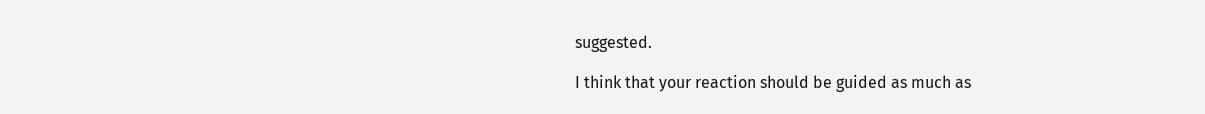suggested.

I think that your reaction should be guided as much as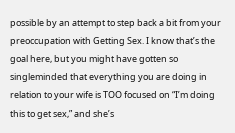possible by an attempt to step back a bit from your preoccupation with Getting Sex. I know that’s the goal here, but you might have gotten so singleminded that everything you are doing in relation to your wife is TOO focused on “I’m doing this to get sex,” and she’s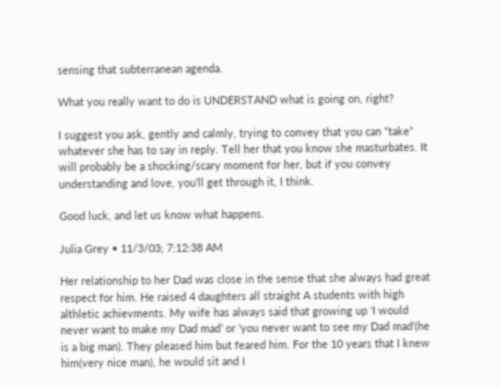sensing that subterranean agenda.

What you really want to do is UNDERSTAND what is going on, right?

I suggest you ask, gently and calmly, trying to convey that you can “take” whatever she has to say in reply. Tell her that you know she masturbates. It will probably be a shocking/scary moment for her, but if you convey understanding and love, you’ll get through it, I think.

Good luck, and let us know what happens.

Julia Grey • 11/3/03; 7:12:38 AM

Her relationship to her Dad was close in the sense that she always had great respect for him. He raised 4 daughters all straight A students with high althletic achievments. My wife has always said that growing up ‘I would never want to make my Dad mad’ or ‘you never want to see my Dad mad'(he is a big man). They pleased him but feared him. For the 10 years that I knew him(very nice man), he would sit and I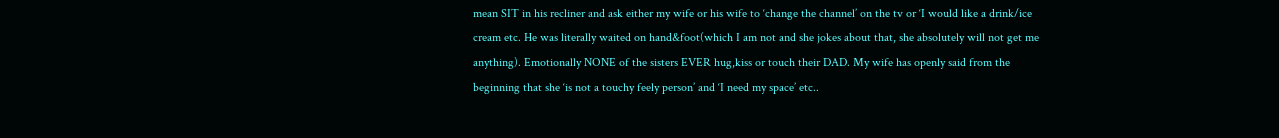mean SIT in his recliner and ask either my wife or his wife to ‘change the channel’ on the tv or ‘I would like a drink/ice cream etc. He was literally waited on hand&foot(which I am not and she jokes about that, she absolutely will not get me anything). Emotionally NONE of the sisters EVER hug,kiss or touch their DAD. My wife has openly said from the beginning that she ‘is not a touchy feely person’ and ‘I need my space’ etc..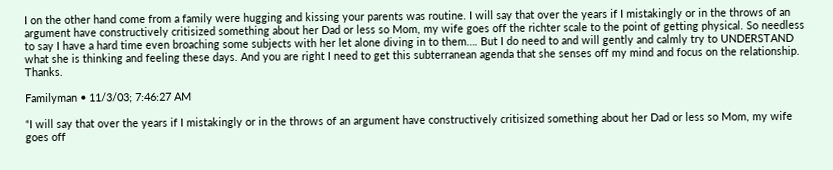I on the other hand come from a family were hugging and kissing your parents was routine. I will say that over the years if I mistakingly or in the throws of an argument have constructively critisized something about her Dad or less so Mom, my wife goes off the richter scale to the point of getting physical. So needless to say I have a hard time even broaching some subjects with her let alone diving in to them…. But I do need to and will gently and calmly try to UNDERSTAND what she is thinking and feeling these days. And you are right I need to get this subterranean agenda that she senses off my mind and focus on the relationship. Thanks.

Familyman • 11/3/03; 7:46:27 AM

“I will say that over the years if I mistakingly or in the throws of an argument have constructively critisized something about her Dad or less so Mom, my wife goes off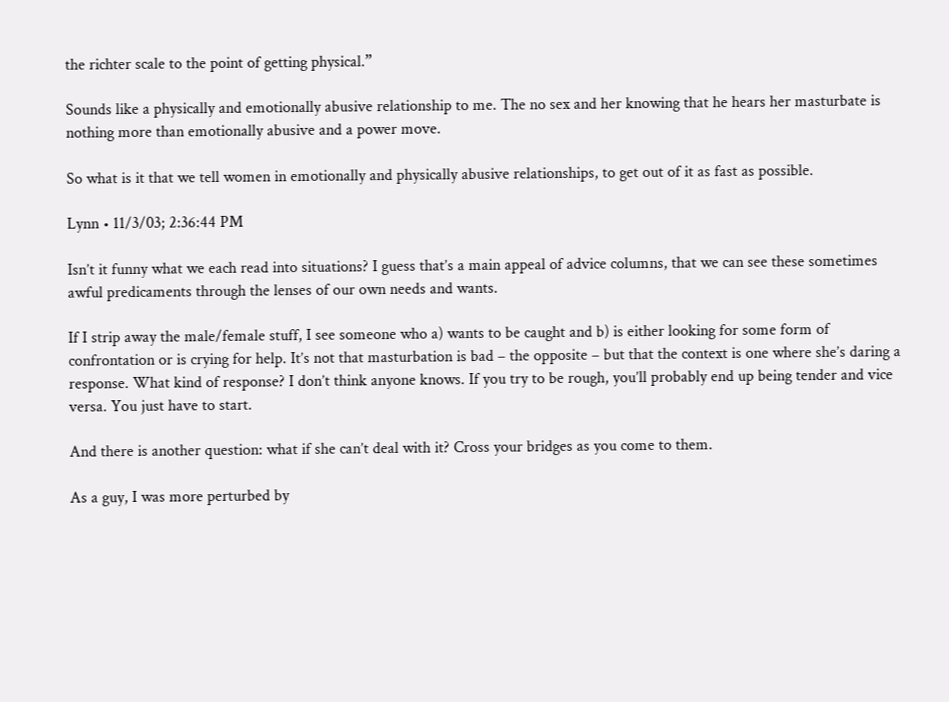the richter scale to the point of getting physical.”

Sounds like a physically and emotionally abusive relationship to me. The no sex and her knowing that he hears her masturbate is nothing more than emotionally abusive and a power move.

So what is it that we tell women in emotionally and physically abusive relationships, to get out of it as fast as possible.

Lynn • 11/3/03; 2:36:44 PM

Isn’t it funny what we each read into situations? I guess that’s a main appeal of advice columns, that we can see these sometimes awful predicaments through the lenses of our own needs and wants.

If I strip away the male/female stuff, I see someone who a) wants to be caught and b) is either looking for some form of confrontation or is crying for help. It’s not that masturbation is bad – the opposite – but that the context is one where she’s daring a response. What kind of response? I don’t think anyone knows. If you try to be rough, you’ll probably end up being tender and vice versa. You just have to start.

And there is another question: what if she can’t deal with it? Cross your bridges as you come to them.

As a guy, I was more perturbed by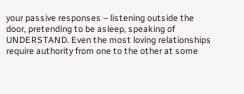your passive responses – listening outside the door, pretending to be asleep, speaking of UNDERSTAND. Even the most loving relationships require authority from one to the other at some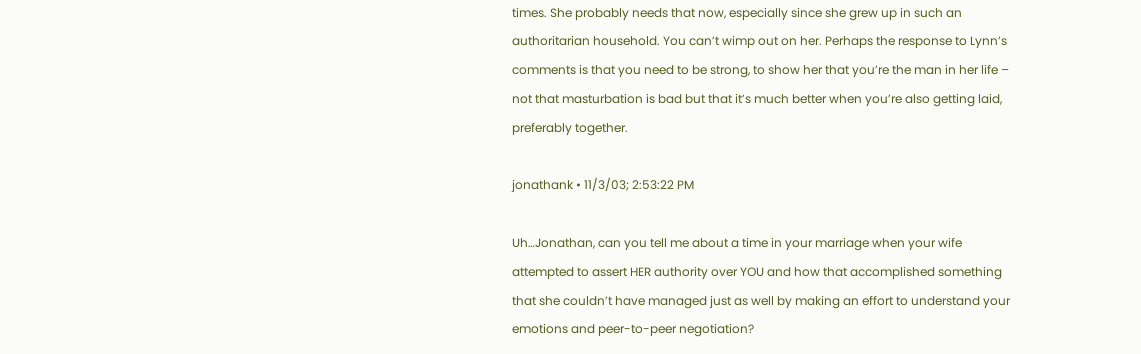times. She probably needs that now, especially since she grew up in such an authoritarian household. You can’t wimp out on her. Perhaps the response to Lynn’s comments is that you need to be strong, to show her that you’re the man in her life – not that masturbation is bad but that it’s much better when you’re also getting laid, preferably together.

jonathank • 11/3/03; 2:53:22 PM

Uh…Jonathan, can you tell me about a time in your marriage when your wife attempted to assert HER authority over YOU and how that accomplished something that she couldn’t have managed just as well by making an effort to understand your emotions and peer-to-peer negotiation?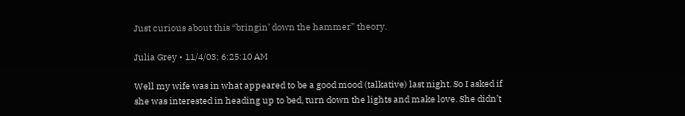Just curious about this “bringin’ down the hammer” theory.

Julia Grey • 11/4/03; 6:25:10 AM

Well my wife was in what appeared to be a good mood (talkative) last night. So I asked if she was interested in heading up to bed, turn down the lights and make love. She didn’t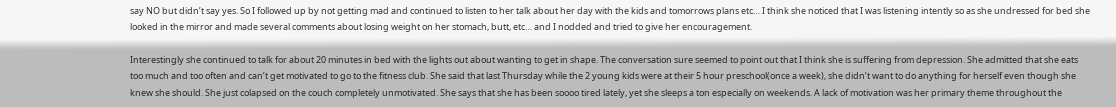say NO but didn’t say yes. So I followed up by not getting mad and continued to listen to her talk about her day with the kids and tomorrows plans etc… I think she noticed that I was listening intently so as she undressed for bed she looked in the mirror and made several comments about losing weight on her stomach, butt, etc… and I nodded and tried to give her encouragement.

Interestingly she continued to talk for about 20 minutes in bed with the lights out about wanting to get in shape. The conversation sure seemed to point out that I think she is suffering from depression. She admitted that she eats too much and too often and can’t get motivated to go to the fitness club. She said that last Thursday while the 2 young kids were at their 5 hour preschool(once a week), she didn’t want to do anything for herself even though she knew she should. She just colapsed on the couch completely unmotivated. She says that she has been soooo tired lately, yet she sleeps a ton especially on weekends. A lack of motivation was her primary theme throughout the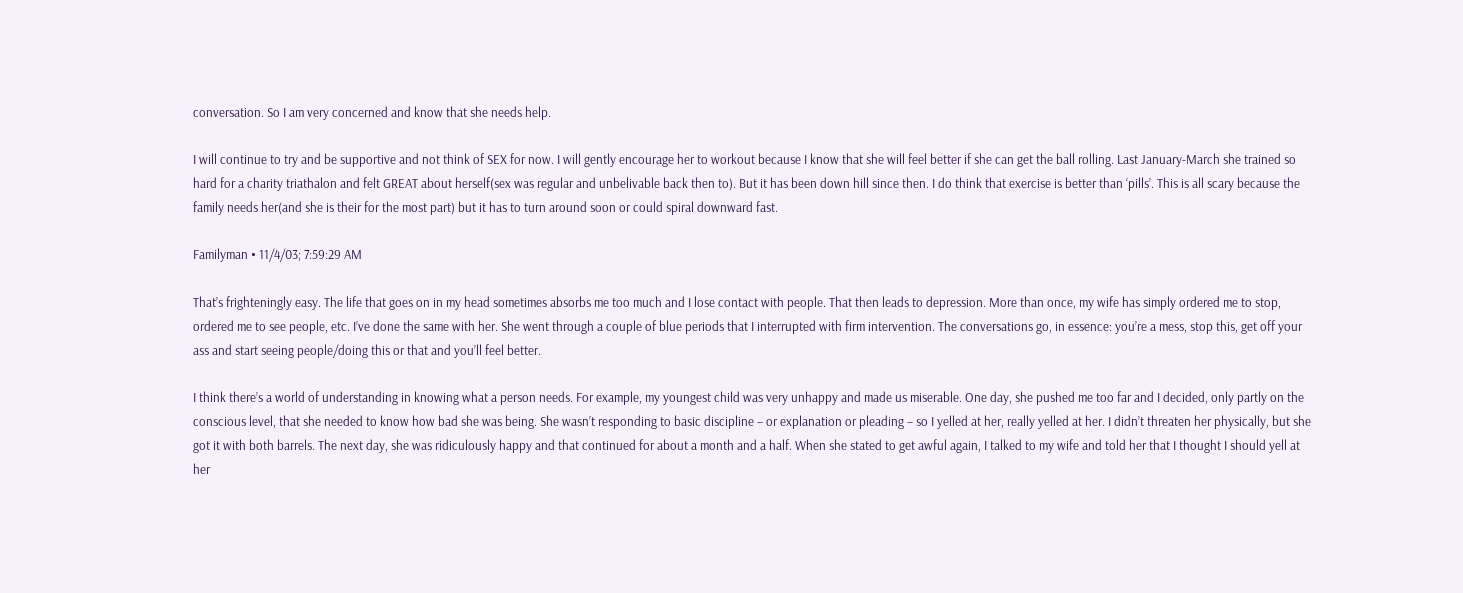conversation. So I am very concerned and know that she needs help.

I will continue to try and be supportive and not think of SEX for now. I will gently encourage her to workout because I know that she will feel better if she can get the ball rolling. Last January-March she trained so hard for a charity triathalon and felt GREAT about herself(sex was regular and unbelivable back then to). But it has been down hill since then. I do think that exercise is better than ‘pills’. This is all scary because the family needs her(and she is their for the most part) but it has to turn around soon or could spiral downward fast.

Familyman • 11/4/03; 7:59:29 AM

That’s frighteningly easy. The life that goes on in my head sometimes absorbs me too much and I lose contact with people. That then leads to depression. More than once, my wife has simply ordered me to stop, ordered me to see people, etc. I’ve done the same with her. She went through a couple of blue periods that I interrupted with firm intervention. The conversations go, in essence: you’re a mess, stop this, get off your ass and start seeing people/doing this or that and you’ll feel better.

I think there’s a world of understanding in knowing what a person needs. For example, my youngest child was very unhappy and made us miserable. One day, she pushed me too far and I decided, only partly on the conscious level, that she needed to know how bad she was being. She wasn’t responding to basic discipline – or explanation or pleading – so I yelled at her, really yelled at her. I didn’t threaten her physically, but she got it with both barrels. The next day, she was ridiculously happy and that continued for about a month and a half. When she stated to get awful again, I talked to my wife and told her that I thought I should yell at her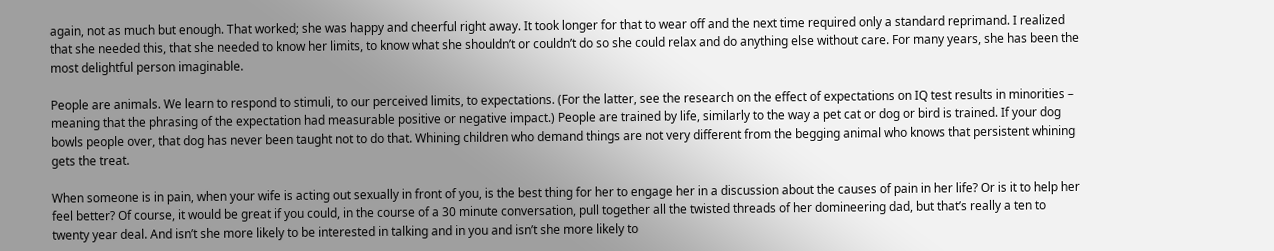again, not as much but enough. That worked; she was happy and cheerful right away. It took longer for that to wear off and the next time required only a standard reprimand. I realized that she needed this, that she needed to know her limits, to know what she shouldn’t or couldn’t do so she could relax and do anything else without care. For many years, she has been the most delightful person imaginable.

People are animals. We learn to respond to stimuli, to our perceived limits, to expectations. (For the latter, see the research on the effect of expectations on IQ test results in minorities – meaning that the phrasing of the expectation had measurable positive or negative impact.) People are trained by life, similarly to the way a pet cat or dog or bird is trained. If your dog bowls people over, that dog has never been taught not to do that. Whining children who demand things are not very different from the begging animal who knows that persistent whining gets the treat.

When someone is in pain, when your wife is acting out sexually in front of you, is the best thing for her to engage her in a discussion about the causes of pain in her life? Or is it to help her feel better? Of course, it would be great if you could, in the course of a 30 minute conversation, pull together all the twisted threads of her domineering dad, but that’s really a ten to twenty year deal. And isn’t she more likely to be interested in talking and in you and isn’t she more likely to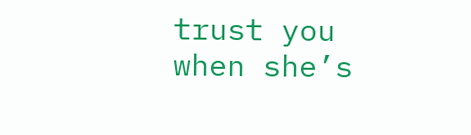trust you when she’s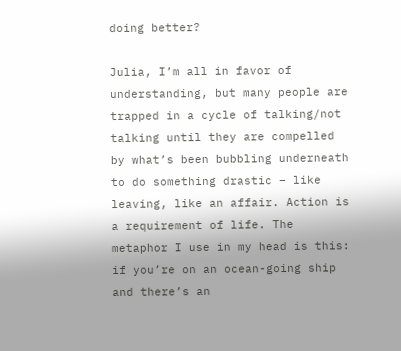doing better?

Julia, I’m all in favor of understanding, but many people are trapped in a cycle of talking/not talking until they are compelled by what’s been bubbling underneath to do something drastic – like leaving, like an affair. Action is a requirement of life. The metaphor I use in my head is this: if you’re on an ocean-going ship and there’s an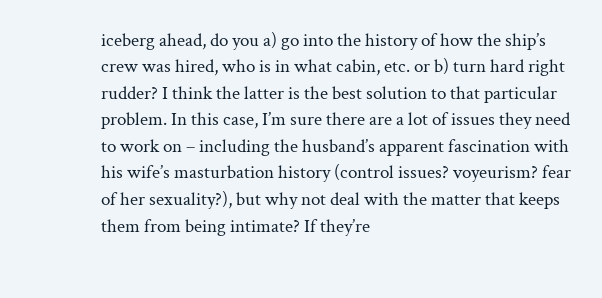iceberg ahead, do you a) go into the history of how the ship’s crew was hired, who is in what cabin, etc. or b) turn hard right rudder? I think the latter is the best solution to that particular problem. In this case, I’m sure there are a lot of issues they need to work on – including the husband’s apparent fascination with his wife’s masturbation history (control issues? voyeurism? fear of her sexuality?), but why not deal with the matter that keeps them from being intimate? If they’re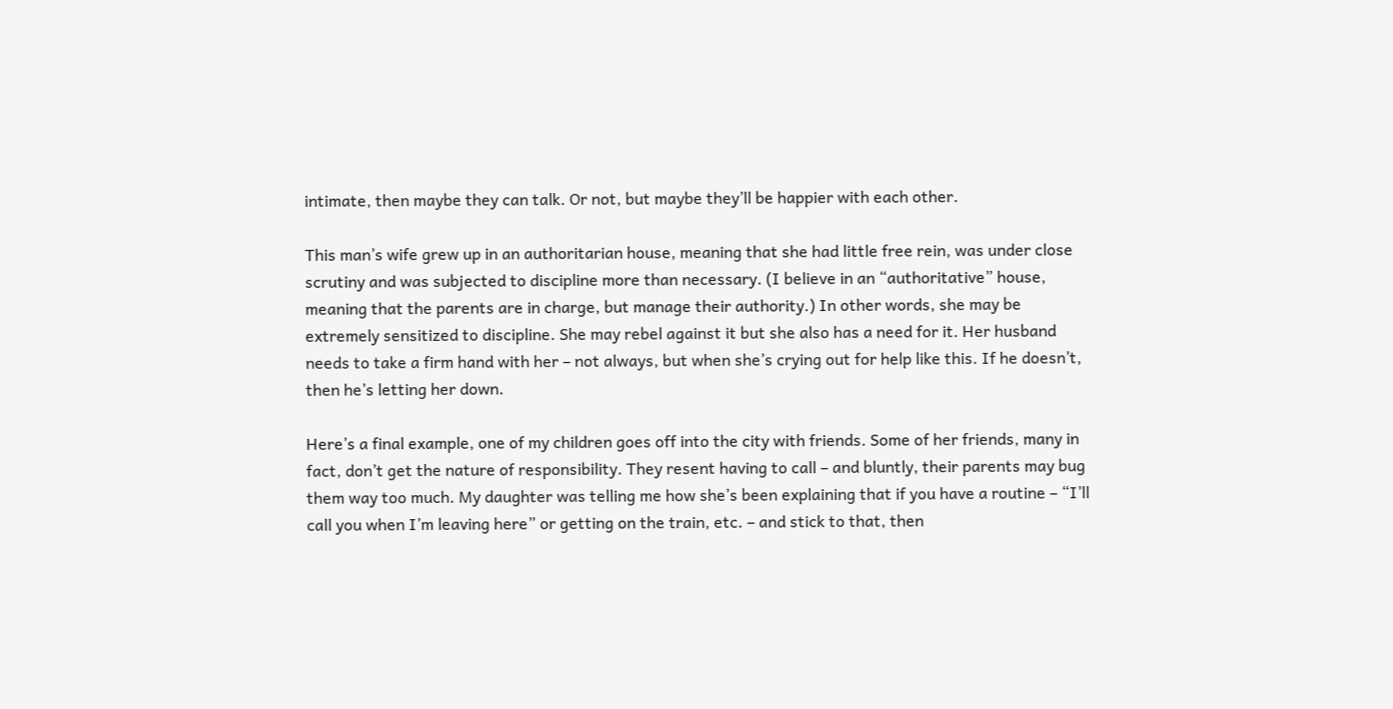intimate, then maybe they can talk. Or not, but maybe they’ll be happier with each other.

This man’s wife grew up in an authoritarian house, meaning that she had little free rein, was under close scrutiny and was subjected to discipline more than necessary. (I believe in an “authoritative” house, meaning that the parents are in charge, but manage their authority.) In other words, she may be extremely sensitized to discipline. She may rebel against it but she also has a need for it. Her husband needs to take a firm hand with her – not always, but when she’s crying out for help like this. If he doesn’t, then he’s letting her down.

Here’s a final example, one of my children goes off into the city with friends. Some of her friends, many in fact, don’t get the nature of responsibility. They resent having to call – and bluntly, their parents may bug them way too much. My daughter was telling me how she’s been explaining that if you have a routine – “I’ll call you when I’m leaving here” or getting on the train, etc. – and stick to that, then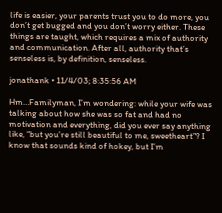life is easier, your parents trust you to do more, you don’t get bugged and you don’t worry either. These things are taught, which requires a mix of authority and communication. After all, authority that’s senseless is, by definition, senseless.

jonathank • 11/4/03; 8:35:56 AM

Hm…Familyman, I’m wondering: while your wife was talking about how she was so fat and had no motivation and everything, did you ever say anything like, “but you’re still beautiful to me, sweetheart”? I know that sounds kind of hokey, but I’m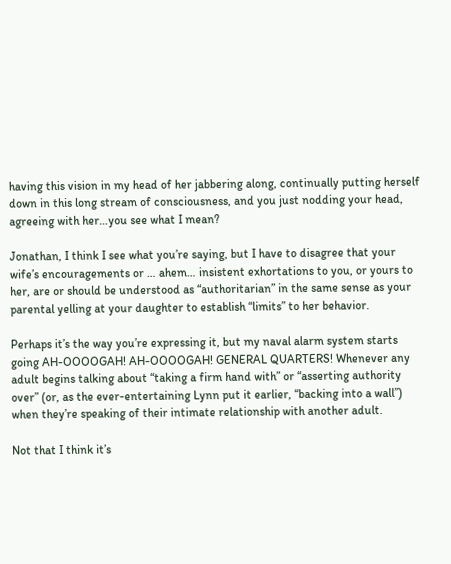having this vision in my head of her jabbering along, continually putting herself down in this long stream of consciousness, and you just nodding your head, agreeing with her…you see what I mean?

Jonathan, I think I see what you’re saying, but I have to disagree that your wife’s encouragements or … ahem… insistent exhortations to you, or yours to her, are or should be understood as “authoritarian” in the same sense as your parental yelling at your daughter to establish “limits” to her behavior.

Perhaps it’s the way you’re expressing it, but my naval alarm system starts going AH-OOOOGAH! AH-OOOOGAH! GENERAL QUARTERS! Whenever any adult begins talking about “taking a firm hand with” or “asserting authority over” (or, as the ever-entertaining Lynn put it earlier, “backing into a wall”) when they’re speaking of their intimate relationship with another adult.

Not that I think it’s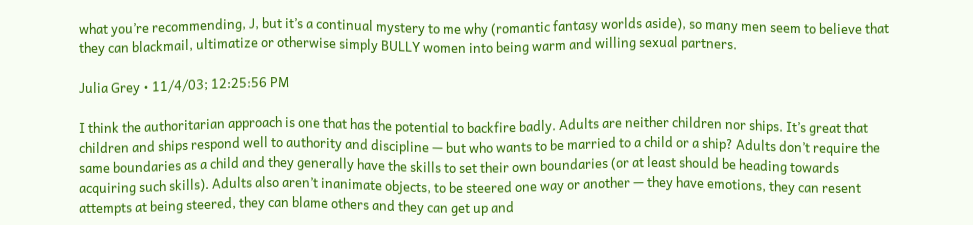what you’re recommending, J, but it’s a continual mystery to me why (romantic fantasy worlds aside), so many men seem to believe that they can blackmail, ultimatize or otherwise simply BULLY women into being warm and willing sexual partners.

Julia Grey • 11/4/03; 12:25:56 PM

I think the authoritarian approach is one that has the potential to backfire badly. Adults are neither children nor ships. It’s great that children and ships respond well to authority and discipline — but who wants to be married to a child or a ship? Adults don’t require the same boundaries as a child and they generally have the skills to set their own boundaries (or at least should be heading towards acquiring such skills). Adults also aren’t inanimate objects, to be steered one way or another — they have emotions, they can resent attempts at being steered, they can blame others and they can get up and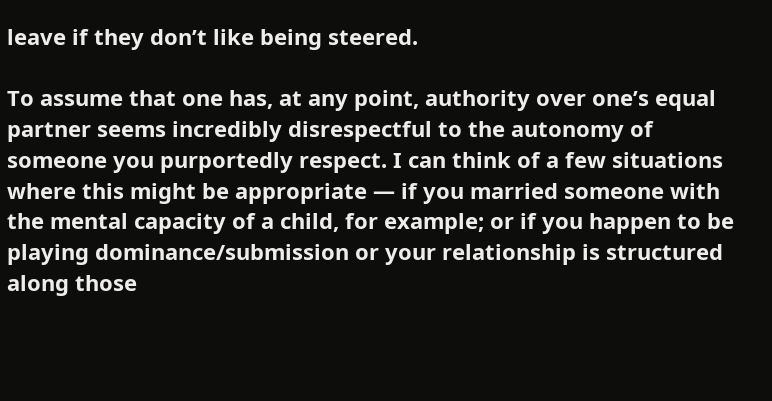leave if they don’t like being steered.

To assume that one has, at any point, authority over one’s equal partner seems incredibly disrespectful to the autonomy of someone you purportedly respect. I can think of a few situations where this might be appropriate — if you married someone with the mental capacity of a child, for example; or if you happen to be playing dominance/submission or your relationship is structured along those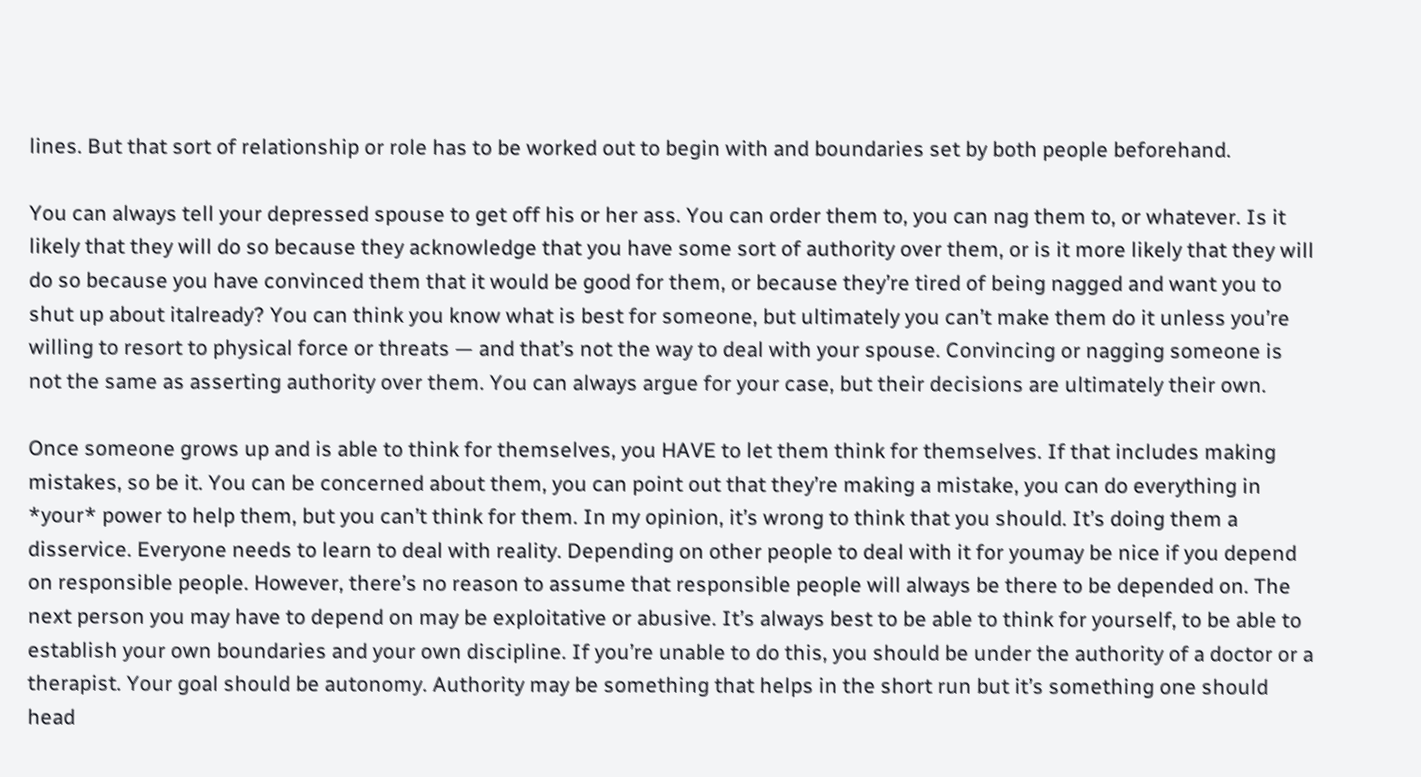lines. But that sort of relationship or role has to be worked out to begin with and boundaries set by both people beforehand.

You can always tell your depressed spouse to get off his or her ass. You can order them to, you can nag them to, or whatever. Is it likely that they will do so because they acknowledge that you have some sort of authority over them, or is it more likely that they will do so because you have convinced them that it would be good for them, or because they’re tired of being nagged and want you to shut up about italready? You can think you know what is best for someone, but ultimately you can’t make them do it unless you’re willing to resort to physical force or threats — and that’s not the way to deal with your spouse. Convincing or nagging someone is not the same as asserting authority over them. You can always argue for your case, but their decisions are ultimately their own.

Once someone grows up and is able to think for themselves, you HAVE to let them think for themselves. If that includes making mistakes, so be it. You can be concerned about them, you can point out that they’re making a mistake, you can do everything in *your* power to help them, but you can’t think for them. In my opinion, it’s wrong to think that you should. It’s doing them a disservice. Everyone needs to learn to deal with reality. Depending on other people to deal with it for youmay be nice if you depend on responsible people. However, there’s no reason to assume that responsible people will always be there to be depended on. The next person you may have to depend on may be exploitative or abusive. It’s always best to be able to think for yourself, to be able to establish your own boundaries and your own discipline. If you’re unable to do this, you should be under the authority of a doctor or a therapist. Your goal should be autonomy. Authority may be something that helps in the short run but it’s something one should head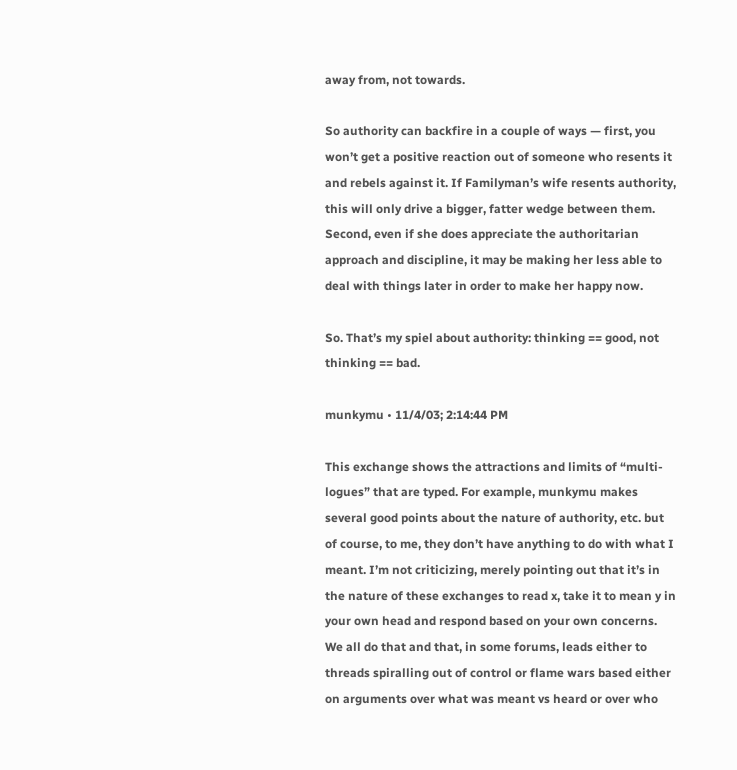away from, not towards.

So authority can backfire in a couple of ways — first, you won’t get a positive reaction out of someone who resents it and rebels against it. If Familyman’s wife resents authority, this will only drive a bigger, fatter wedge between them. Second, even if she does appreciate the authoritarian approach and discipline, it may be making her less able to deal with things later in order to make her happy now.

So. That’s my spiel about authority: thinking == good, not thinking == bad.

munkymu • 11/4/03; 2:14:44 PM

This exchange shows the attractions and limits of “multi-logues” that are typed. For example, munkymu makes several good points about the nature of authority, etc. but of course, to me, they don’t have anything to do with what I meant. I’m not criticizing, merely pointing out that it’s in the nature of these exchanges to read x, take it to mean y in your own head and respond based on your own concerns. We all do that and that, in some forums, leads either to threads spiralling out of control or flame wars based either on arguments over what was meant vs heard or over who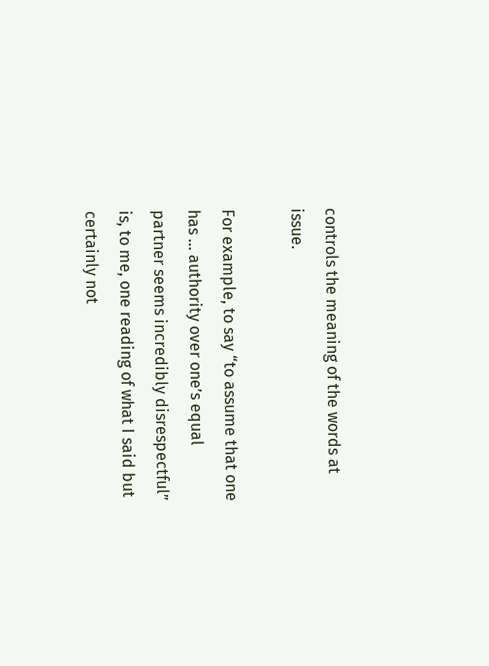controls the meaning of the words at issue.

For example, to say “to assume that one has … authority over one’s equal partner seems incredibly disrespectful” is, to me, one reading of what I said but certainly not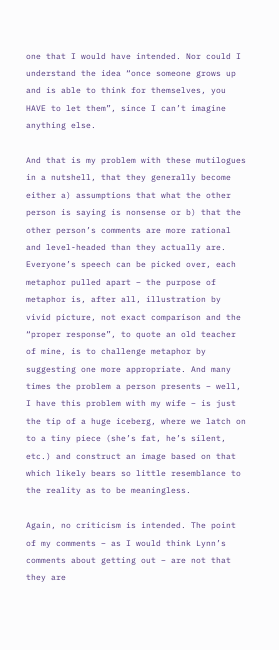one that I would have intended. Nor could I understand the idea “once someone grows up and is able to think for themselves, you HAVE to let them”, since I can’t imagine anything else.

And that is my problem with these mutilogues in a nutshell, that they generally become either a) assumptions that what the other person is saying is nonsense or b) that the other person’s comments are more rational and level-headed than they actually are. Everyone’s speech can be picked over, each metaphor pulled apart – the purpose of metaphor is, after all, illustration by vivid picture, not exact comparison and the “proper response”, to quote an old teacher of mine, is to challenge metaphor by suggesting one more appropriate. And many times the problem a person presents – well, I have this problem with my wife – is just the tip of a huge iceberg, where we latch on to a tiny piece (she’s fat, he’s silent, etc.) and construct an image based on that which likely bears so little resemblance to the reality as to be meaningless.

Again, no criticism is intended. The point of my comments – as I would think Lynn’s comments about getting out – are not that they are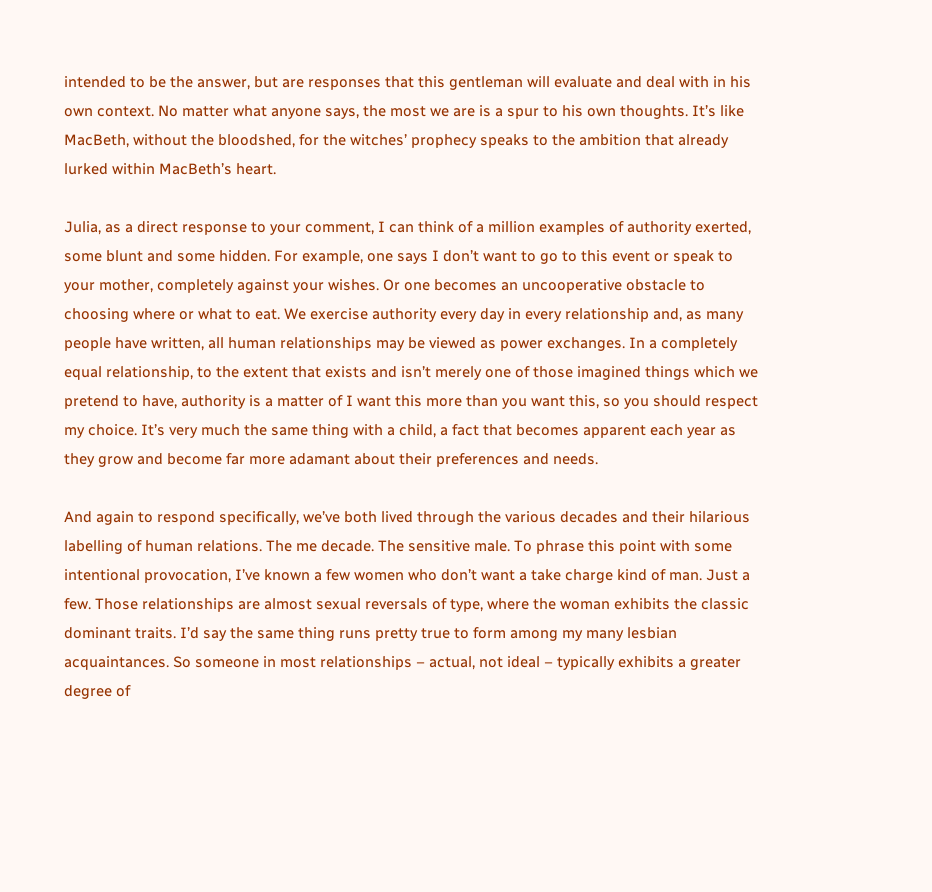intended to be the answer, but are responses that this gentleman will evaluate and deal with in his own context. No matter what anyone says, the most we are is a spur to his own thoughts. It’s like MacBeth, without the bloodshed, for the witches’ prophecy speaks to the ambition that already lurked within MacBeth’s heart.

Julia, as a direct response to your comment, I can think of a million examples of authority exerted, some blunt and some hidden. For example, one says I don’t want to go to this event or speak to your mother, completely against your wishes. Or one becomes an uncooperative obstacle to choosing where or what to eat. We exercise authority every day in every relationship and, as many people have written, all human relationships may be viewed as power exchanges. In a completely equal relationship, to the extent that exists and isn’t merely one of those imagined things which we pretend to have, authority is a matter of I want this more than you want this, so you should respect my choice. It’s very much the same thing with a child, a fact that becomes apparent each year as they grow and become far more adamant about their preferences and needs.

And again to respond specifically, we’ve both lived through the various decades and their hilarious labelling of human relations. The me decade. The sensitive male. To phrase this point with some intentional provocation, I’ve known a few women who don’t want a take charge kind of man. Just a few. Those relationships are almost sexual reversals of type, where the woman exhibits the classic dominant traits. I’d say the same thing runs pretty true to form among my many lesbian acquaintances. So someone in most relationships – actual, not ideal – typically exhibits a greater degree of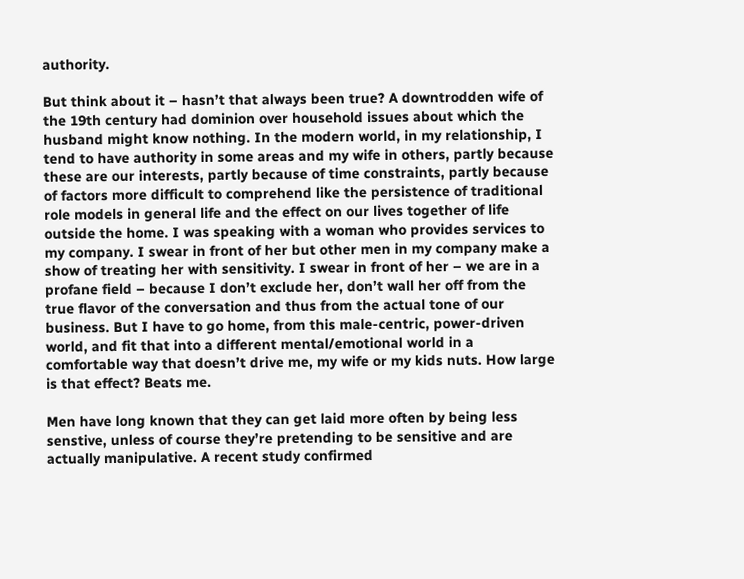authority.

But think about it – hasn’t that always been true? A downtrodden wife of the 19th century had dominion over household issues about which the husband might know nothing. In the modern world, in my relationship, I tend to have authority in some areas and my wife in others, partly because these are our interests, partly because of time constraints, partly because of factors more difficult to comprehend like the persistence of traditional role models in general life and the effect on our lives together of life outside the home. I was speaking with a woman who provides services to my company. I swear in front of her but other men in my company make a show of treating her with sensitivity. I swear in front of her – we are in a profane field – because I don’t exclude her, don’t wall her off from the true flavor of the conversation and thus from the actual tone of our business. But I have to go home, from this male-centric, power-driven world, and fit that into a different mental/emotional world in a comfortable way that doesn’t drive me, my wife or my kids nuts. How large is that effect? Beats me.

Men have long known that they can get laid more often by being less senstive, unless of course they’re pretending to be sensitive and are actually manipulative. A recent study confirmed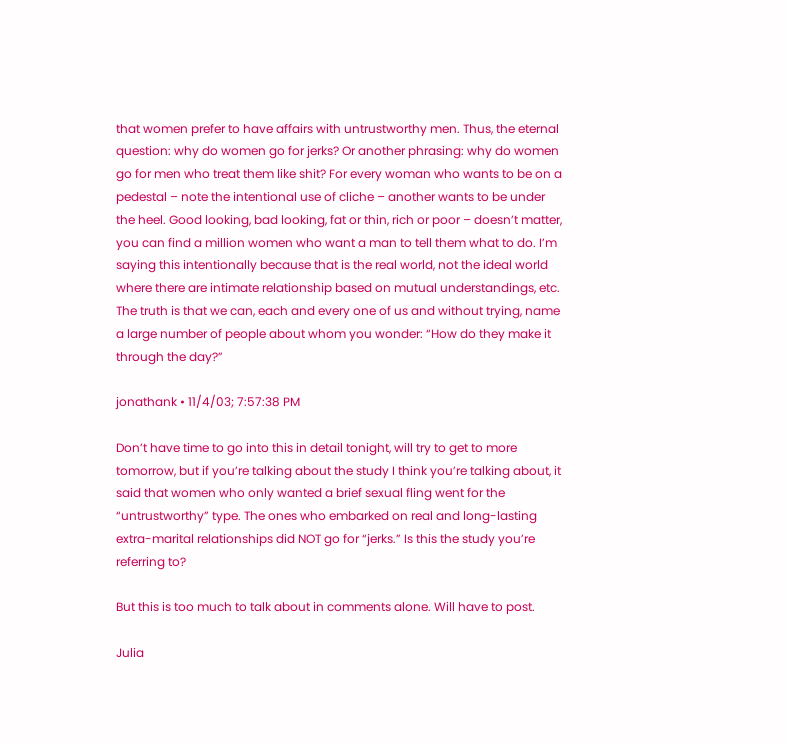that women prefer to have affairs with untrustworthy men. Thus, the eternal question: why do women go for jerks? Or another phrasing: why do women go for men who treat them like shit? For every woman who wants to be on a pedestal – note the intentional use of cliche – another wants to be under the heel. Good looking, bad looking, fat or thin, rich or poor – doesn’t matter, you can find a million women who want a man to tell them what to do. I’m saying this intentionally because that is the real world, not the ideal world where there are intimate relationship based on mutual understandings, etc. The truth is that we can, each and every one of us and without trying, name a large number of people about whom you wonder: “How do they make it through the day?”

jonathank • 11/4/03; 7:57:38 PM

Don’t have time to go into this in detail tonight, will try to get to more tomorrow, but if you’re talking about the study I think you’re talking about, it said that women who only wanted a brief sexual fling went for the “untrustworthy” type. The ones who embarked on real and long-lasting extra-marital relationships did NOT go for “jerks.” Is this the study you’re referring to?

But this is too much to talk about in comments alone. Will have to post.

Julia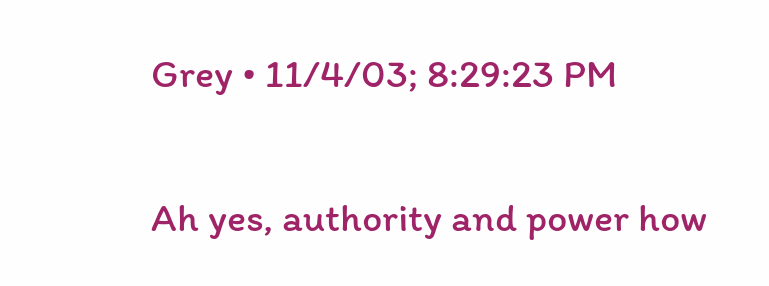Grey • 11/4/03; 8:29:23 PM

Ah yes, authority and power how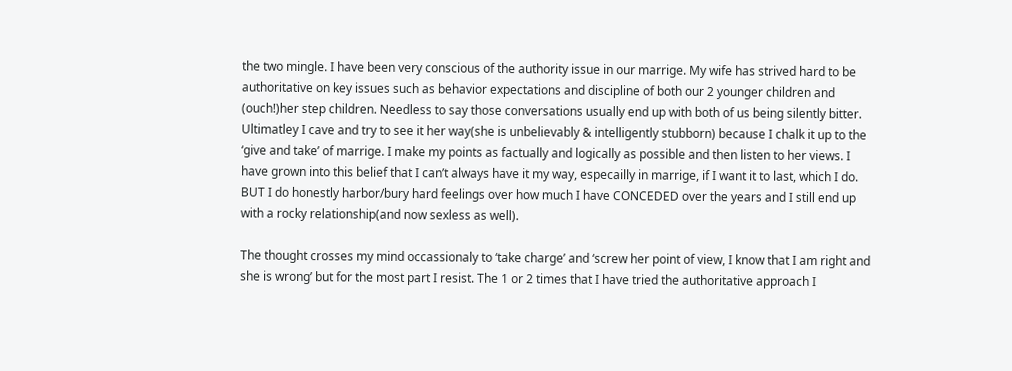the two mingle. I have been very conscious of the authority issue in our marrige. My wife has strived hard to be authoritative on key issues such as behavior expectations and discipline of both our 2 younger children and (ouch!)her step children. Needless to say those conversations usually end up with both of us being silently bitter. Ultimatley I cave and try to see it her way(she is unbelievably & intelligently stubborn) because I chalk it up to the ‘give and take’ of marrige. I make my points as factually and logically as possible and then listen to her views. I have grown into this belief that I can’t always have it my way, especailly in marrige, if I want it to last, which I do. BUT I do honestly harbor/bury hard feelings over how much I have CONCEDED over the years and I still end up with a rocky relationship(and now sexless as well).

The thought crosses my mind occassionaly to ‘take charge’ and ‘screw her point of view, I know that I am right and she is wrong’ but for the most part I resist. The 1 or 2 times that I have tried the authoritative approach I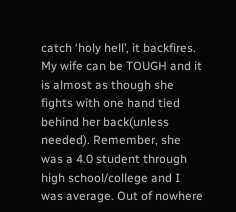catch ‘holy hell’, it backfires. My wife can be TOUGH and it is almost as though she fights with one hand tied behind her back(unless needed). Remember, she was a 4.0 student through high school/college and I was average. Out of nowhere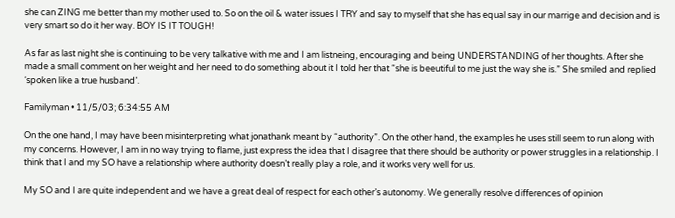she can ZING me better than my mother used to. So on the oil & water issues I TRY and say to myself that she has equal say in our marrige and decision and is very smart so do it her way. BOY IS IT TOUGH!

As far as last night she is continuing to be very talkative with me and I am listneing, encouraging and being UNDERSTANDING of her thoughts. After she made a small comment on her weight and her need to do something about it I told her that “she is beeutiful to me just the way she is.” She smiled and replied ‘spoken like a true husband’.

Familyman • 11/5/03; 6:34:55 AM

On the one hand, I may have been misinterpreting what jonathank meant by “authority”. On the other hand, the examples he uses still seem to run along with my concerns. However, I am in no way trying to flame, just express the idea that I disagree that there should be authority or power struggles in a relationship. I think that I and my SO have a relationship where authority doesn’t really play a role, and it works very well for us.

My SO and I are quite independent and we have a great deal of respect for each other’s autonomy. We generally resolve differences of opinion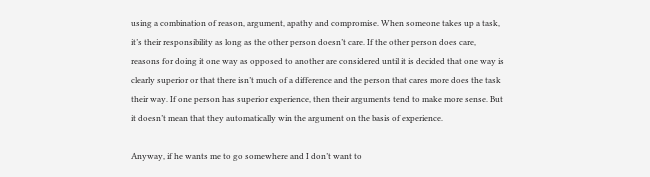using a combination of reason, argument, apathy and compromise. When someone takes up a task, it’s their responsibility as long as the other person doesn’t care. If the other person does care, reasons for doing it one way as opposed to another are considered until it is decided that one way is clearly superior or that there isn’t much of a difference and the person that cares more does the task their way. If one person has superior experience, then their arguments tend to make more sense. But it doesn’t mean that they automatically win the argument on the basis of experience.

Anyway, if he wants me to go somewhere and I don’t want to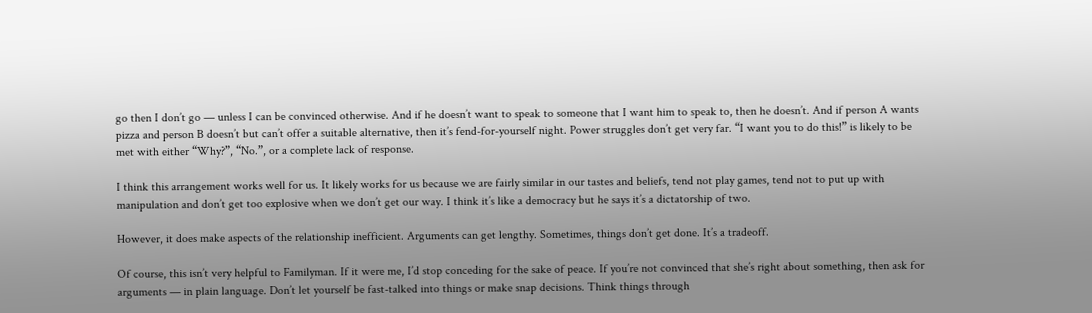go then I don’t go — unless I can be convinced otherwise. And if he doesn’t want to speak to someone that I want him to speak to, then he doesn’t. And if person A wants pizza and person B doesn’t but can’t offer a suitable alternative, then it’s fend-for-yourself night. Power struggles don’t get very far. “I want you to do this!” is likely to be met with either “Why?”, “No.”, or a complete lack of response.

I think this arrangement works well for us. It likely works for us because we are fairly similar in our tastes and beliefs, tend not play games, tend not to put up with manipulation and don’t get too explosive when we don’t get our way. I think it’s like a democracy but he says it’s a dictatorship of two.

However, it does make aspects of the relationship inefficient. Arguments can get lengthy. Sometimes, things don’t get done. It’s a tradeoff.

Of course, this isn’t very helpful to Familyman. If it were me, I’d stop conceding for the sake of peace. If you’re not convinced that she’s right about something, then ask for arguments — in plain language. Don’t let yourself be fast-talked into things or make snap decisions. Think things through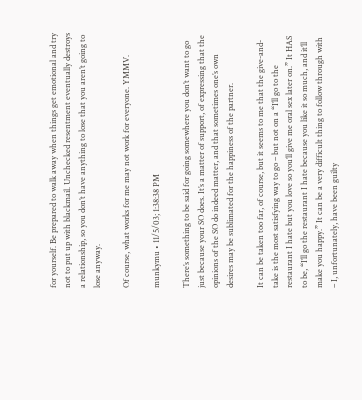for yourself. Be prepared to walk away when things get emotional and try not to put up with blackmail. Unchecked resentment eventually destroys a relationship, so you don’t have anything to lose that you aren’t going to lose anyway.

Of course, what works for me may not work for everyone. YMMV.

munkymu • 11/5/03; 1:38:38 PM

There’s something to be said for going somewhere you don’t want to go just because your SO does. It’s a matter of support, of expressing that the opinions of the SO do indeed matter, and that sometimes one’s own desires may be sublimated for the happiness of the partner.

It can be taken too far, of course, but it seems to me that the give-and-take is the most satisfying way to go – but not on a “I’ll go to the restaurant I hate but you love so you’ll give me oral sex later on.” It HAS to be, “I’ll go the restaurant I hate because you like it so much, and it’ll make you happy.” It can be a very difficult thing to follow through with – I, unfortunately, have been guilty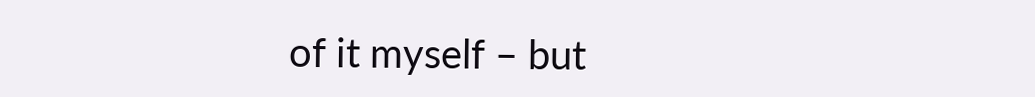of it myself – but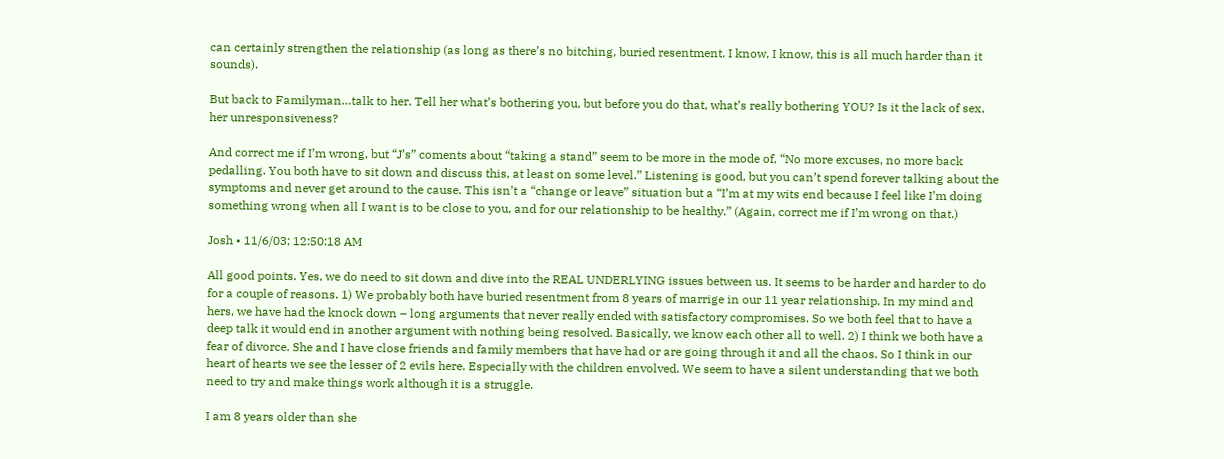can certainly strengthen the relationship (as long as there’s no bitching, buried resentment. I know, I know, this is all much harder than it sounds).

But back to Familyman…talk to her. Tell her what’s bothering you, but before you do that, what’s really bothering YOU? Is it the lack of sex, her unresponsiveness?

And correct me if I’m wrong, but “J’s” coments about “taking a stand” seem to be more in the mode of, “No more excuses, no more back pedalling. You both have to sit down and discuss this, at least on some level.” Listening is good, but you can’t spend forever talking about the symptoms and never get around to the cause. This isn’t a “change or leave” situation but a “I’m at my wits end because I feel like I’m doing something wrong when all I want is to be close to you, and for our relationship to be healthy.” (Again, correct me if I’m wrong on that.)

Josh • 11/6/03; 12:50:18 AM

All good points. Yes, we do need to sit down and dive into the REAL UNDERLYING issues between us. It seems to be harder and harder to do for a couple of reasons. 1) We probably both have buried resentment from 8 years of marrige in our 11 year relationship. In my mind and hers, we have had the knock down – long arguments that never really ended with satisfactory compromises. So we both feel that to have a deep talk it would end in another argument with nothing being resolved. Basically, we know each other all to well. 2) I think we both have a fear of divorce. She and I have close friends and family members that have had or are going through it and all the chaos. So I think in our heart of hearts we see the lesser of 2 evils here. Especially with the children envolved. We seem to have a silent understanding that we both need to try and make things work although it is a struggle.

I am 8 years older than she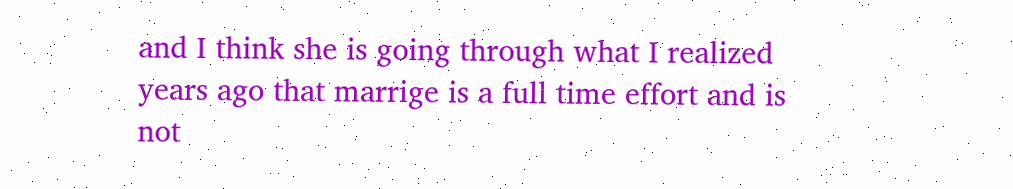and I think she is going through what I realized years ago that marrige is a full time effort and is not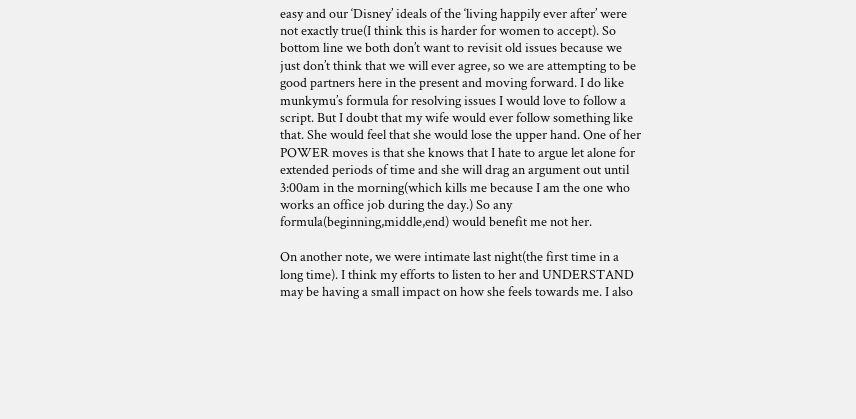easy and our ‘Disney’ ideals of the ‘living happily ever after’ were not exactly true(I think this is harder for women to accept). So bottom line we both don’t want to revisit old issues because we just don’t think that we will ever agree, so we are attempting to be good partners here in the present and moving forward. I do like munkymu’s formula for resolving issues I would love to follow a script. But I doubt that my wife would ever follow something like that. She would feel that she would lose the upper hand. One of her POWER moves is that she knows that I hate to argue let alone for extended periods of time and she will drag an argument out until 3:00am in the morning(which kills me because I am the one who works an office job during the day.) So any formula(beginning,middle,end) would benefit me not her.

On another note, we were intimate last night(the first time in a long time). I think my efforts to listen to her and UNDERSTAND may be having a small impact on how she feels towards me. I also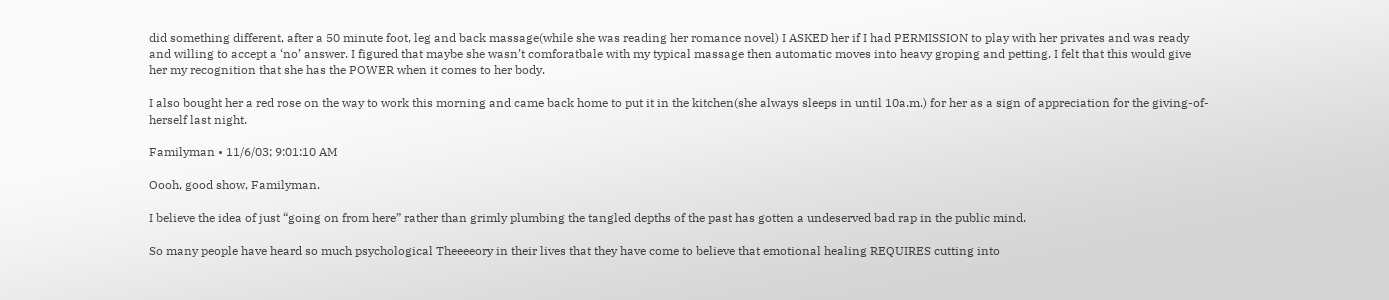did something different, after a 50 minute foot, leg and back massage(while she was reading her romance novel) I ASKED her if I had PERMISSION to play with her privates and was ready and willing to accept a ‘no’ answer. I figured that maybe she wasn’t comforatbale with my typical massage then automatic moves into heavy groping and petting. I felt that this would give her my recognition that she has the POWER when it comes to her body.

I also bought her a red rose on the way to work this morning and came back home to put it in the kitchen(she always sleeps in until 10a.m.) for her as a sign of appreciation for the giving-of-herself last night.

Familyman • 11/6/03; 9:01:10 AM

Oooh, good show, Familyman.

I believe the idea of just “going on from here” rather than grimly plumbing the tangled depths of the past has gotten a undeserved bad rap in the public mind.

So many people have heard so much psychological Theeeeory in their lives that they have come to believe that emotional healing REQUIRES cutting into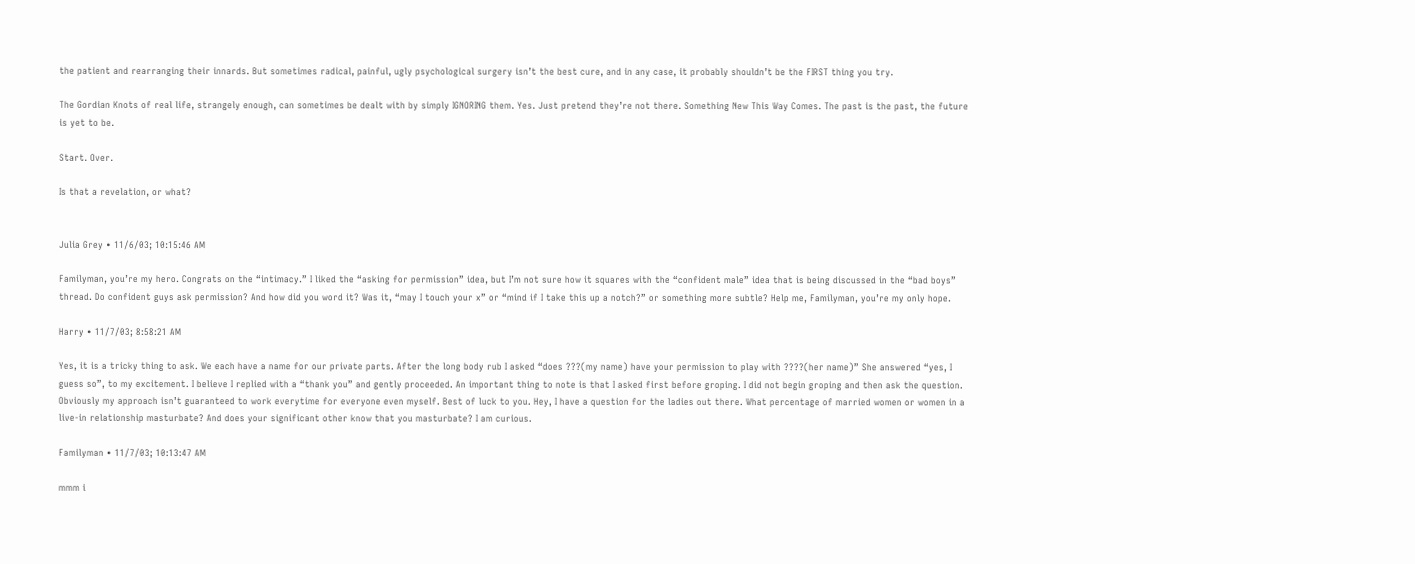the patient and rearranging their innards. But sometimes radical, painful, ugly psychological surgery isn’t the best cure, and in any case, it probably shouldn’t be the FIRST thing you try.

The Gordian Knots of real life, strangely enough, can sometimes be dealt with by simply IGNORING them. Yes. Just pretend they’re not there. Something New This Way Comes. The past is the past, the future is yet to be.

Start. Over.

Is that a revelation, or what?


Julia Grey • 11/6/03; 10:15:46 AM

Familyman, you’re my hero. Congrats on the “intimacy.” I liked the “asking for permission” idea, but I’m not sure how it squares with the “confident male” idea that is being discussed in the “bad boys” thread. Do confident guys ask permission? And how did you word it? Was it, “may I touch your x” or “mind if I take this up a notch?” or something more subtle? Help me, Familyman, you’re my only hope.

Harry • 11/7/03; 8:58:21 AM

Yes, it is a tricky thing to ask. We each have a name for our private parts. After the long body rub I asked “does ???(my name) have your permission to play with ????(her name)” She answered “yes, I guess so”, to my excitement. I believe I replied with a “thank you” and gently proceeded. An important thing to note is that I asked first before groping. I did not begin groping and then ask the question. Obviously my approach isn’t guaranteed to work everytime for everyone even myself. Best of luck to you. Hey, I have a question for the ladies out there. What percentage of married women or women in a live-in relationship masturbate? And does your significant other know that you masturbate? I am curious.

Familyman • 11/7/03; 10:13:47 AM

mmm i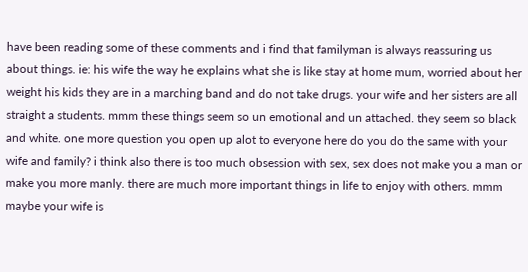have been reading some of these comments and i find that familyman is always reassuring us about things. ie: his wife the way he explains what she is like stay at home mum, worried about her weight his kids they are in a marching band and do not take drugs. your wife and her sisters are all straight a students. mmm these things seem so un emotional and un attached. they seem so black and white. one more question you open up alot to everyone here do you do the same with your wife and family? i think also there is too much obsession with sex, sex does not make you a man or make you more manly. there are much more important things in life to enjoy with others. mmm maybe your wife is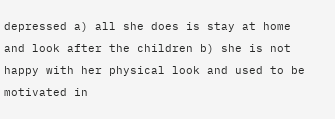depressed a) all she does is stay at home and look after the children b) she is not happy with her physical look and used to be motivated in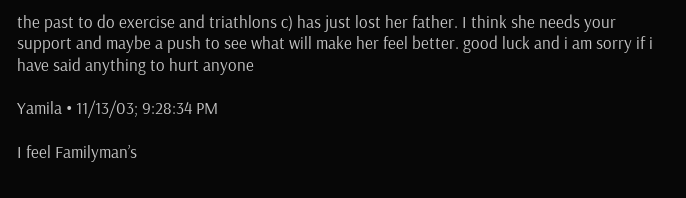the past to do exercise and triathlons c) has just lost her father. I think she needs your support and maybe a push to see what will make her feel better. good luck and i am sorry if i have said anything to hurt anyone

Yamila • 11/13/03; 9:28:34 PM

I feel Familyman’s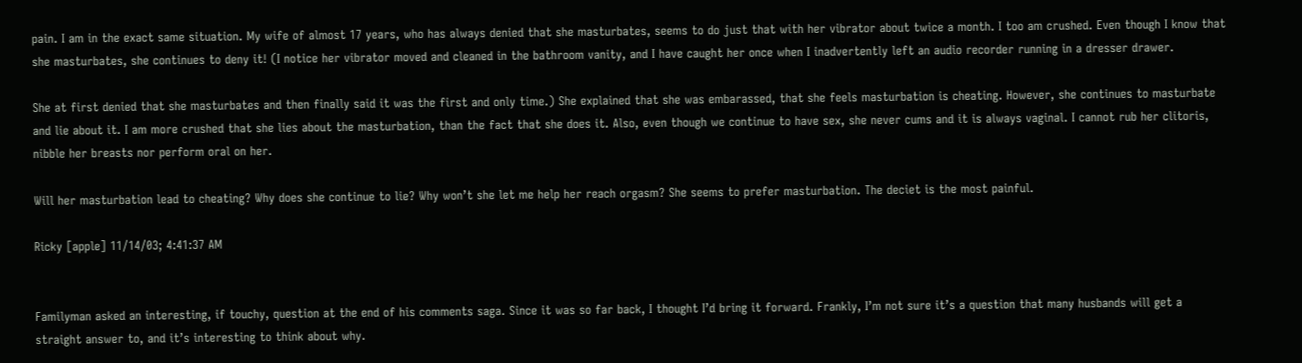pain. I am in the exact same situation. My wife of almost 17 years, who has always denied that she masturbates, seems to do just that with her vibrator about twice a month. I too am crushed. Even though I know that she masturbates, she continues to deny it! (I notice her vibrator moved and cleaned in the bathroom vanity, and I have caught her once when I inadvertently left an audio recorder running in a dresser drawer.

She at first denied that she masturbates and then finally said it was the first and only time.) She explained that she was embarassed, that she feels masturbation is cheating. However, she continues to masturbate and lie about it. I am more crushed that she lies about the masturbation, than the fact that she does it. Also, even though we continue to have sex, she never cums and it is always vaginal. I cannot rub her clitoris, nibble her breasts nor perform oral on her.

Will her masturbation lead to cheating? Why does she continue to lie? Why won’t she let me help her reach orgasm? She seems to prefer masturbation. The deciet is the most painful.

Ricky [apple] 11/14/03; 4:41:37 AM


Familyman asked an interesting, if touchy, question at the end of his comments saga. Since it was so far back, I thought I’d bring it forward. Frankly, I’m not sure it’s a question that many husbands will get a straight answer to, and it’s interesting to think about why.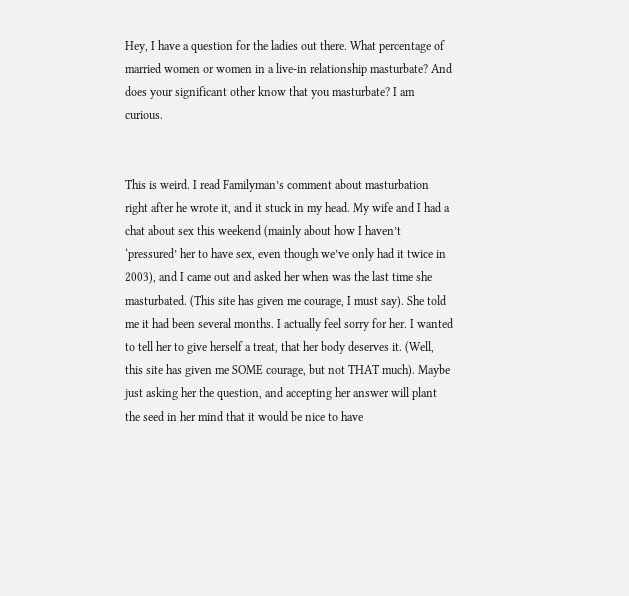Hey, I have a question for the ladies out there. What percentage of married women or women in a live-in relationship masturbate? And does your significant other know that you masturbate? I am curious.


This is weird. I read Familyman’s comment about masturbation right after he wrote it, and it stuck in my head. My wife and I had a chat about sex this weekend (mainly about how I haven’t ‘pressured’ her to have sex, even though we’ve only had it twice in 2003), and I came out and asked her when was the last time she masturbated. (This site has given me courage, I must say). She told me it had been several months. I actually feel sorry for her. I wanted to tell her to give herself a treat, that her body deserves it. (Well, this site has given me SOME courage, but not THAT much). Maybe just asking her the question, and accepting her answer will plant the seed in her mind that it would be nice to have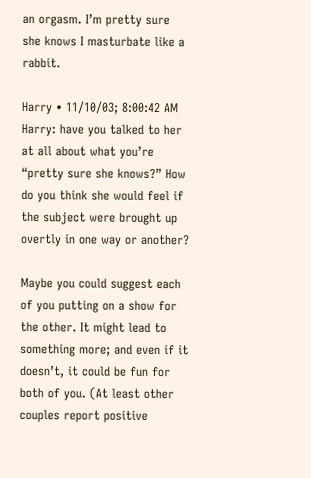an orgasm. I’m pretty sure she knows I masturbate like a rabbit.

Harry • 11/10/03; 8:00:42 AM
Harry: have you talked to her at all about what you’re “pretty sure she knows?” How do you think she would feel if the subject were brought up overtly in one way or another?

Maybe you could suggest each of you putting on a show for the other. It might lead to something more; and even if it doesn’t, it could be fun for both of you. (At least other couples report positive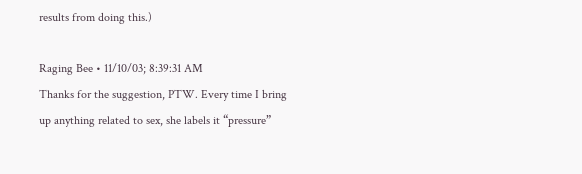results from doing this.)

Raging Bee • 11/10/03; 8:39:31 AM
Thanks for the suggestion, PTW. Every time I bring up anything related to sex, she labels it “pressure”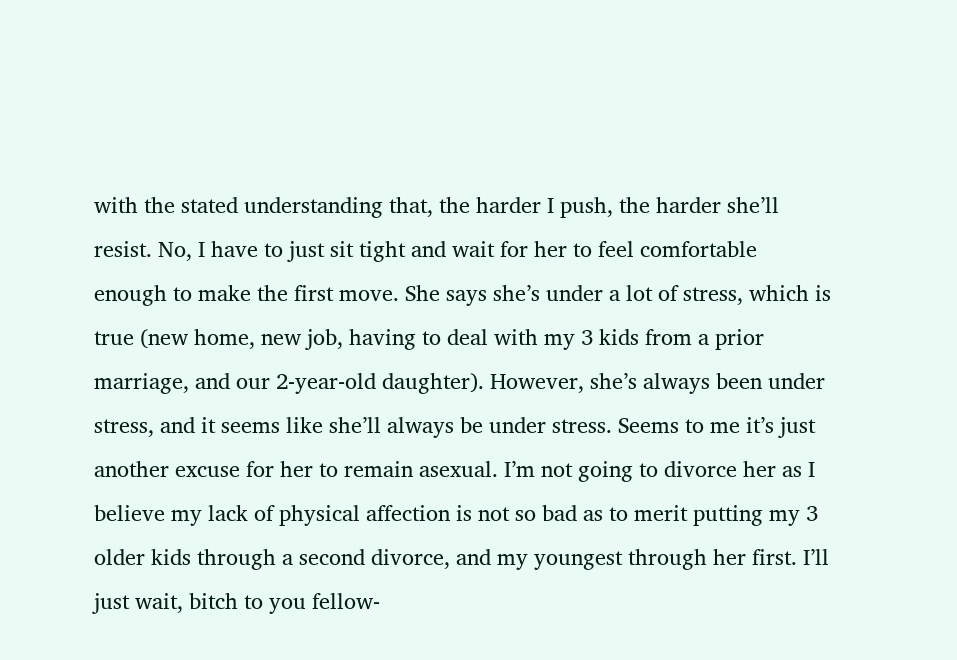with the stated understanding that, the harder I push, the harder she’ll resist. No, I have to just sit tight and wait for her to feel comfortable enough to make the first move. She says she’s under a lot of stress, which is true (new home, new job, having to deal with my 3 kids from a prior marriage, and our 2-year-old daughter). However, she’s always been under stress, and it seems like she’ll always be under stress. Seems to me it’s just another excuse for her to remain asexual. I’m not going to divorce her as I believe my lack of physical affection is not so bad as to merit putting my 3 older kids through a second divorce, and my youngest through her first. I’ll just wait, bitch to you fellow-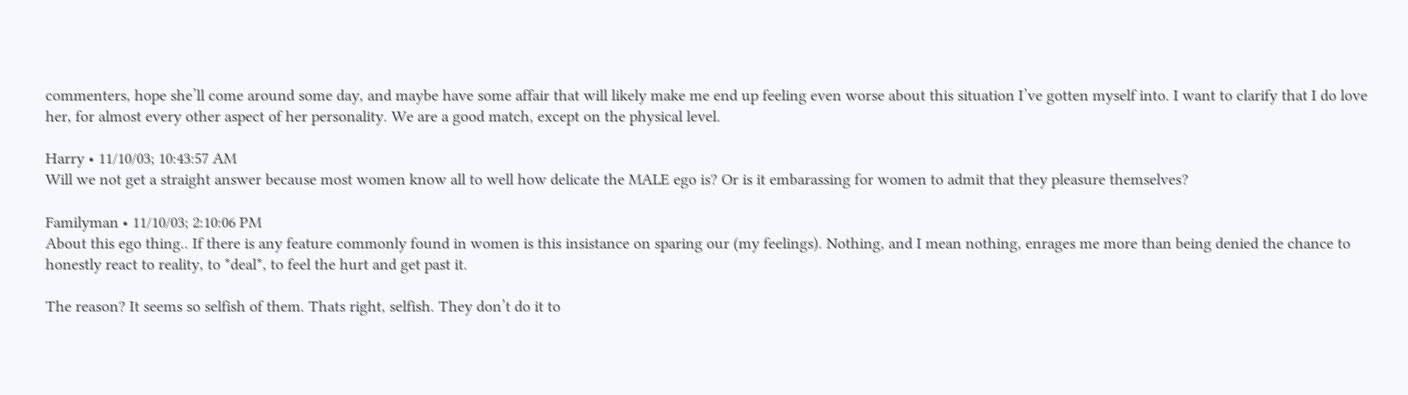commenters, hope she’ll come around some day, and maybe have some affair that will likely make me end up feeling even worse about this situation I’ve gotten myself into. I want to clarify that I do love her, for almost every other aspect of her personality. We are a good match, except on the physical level.

Harry • 11/10/03; 10:43:57 AM
Will we not get a straight answer because most women know all to well how delicate the MALE ego is? Or is it embarassing for women to admit that they pleasure themselves?

Familyman • 11/10/03; 2:10:06 PM
About this ego thing.. If there is any feature commonly found in women is this insistance on sparing our (my feelings). Nothing, and I mean nothing, enrages me more than being denied the chance to honestly react to reality, to *deal*, to feel the hurt and get past it.

The reason? It seems so selfish of them. Thats right, selfish. They don’t do it to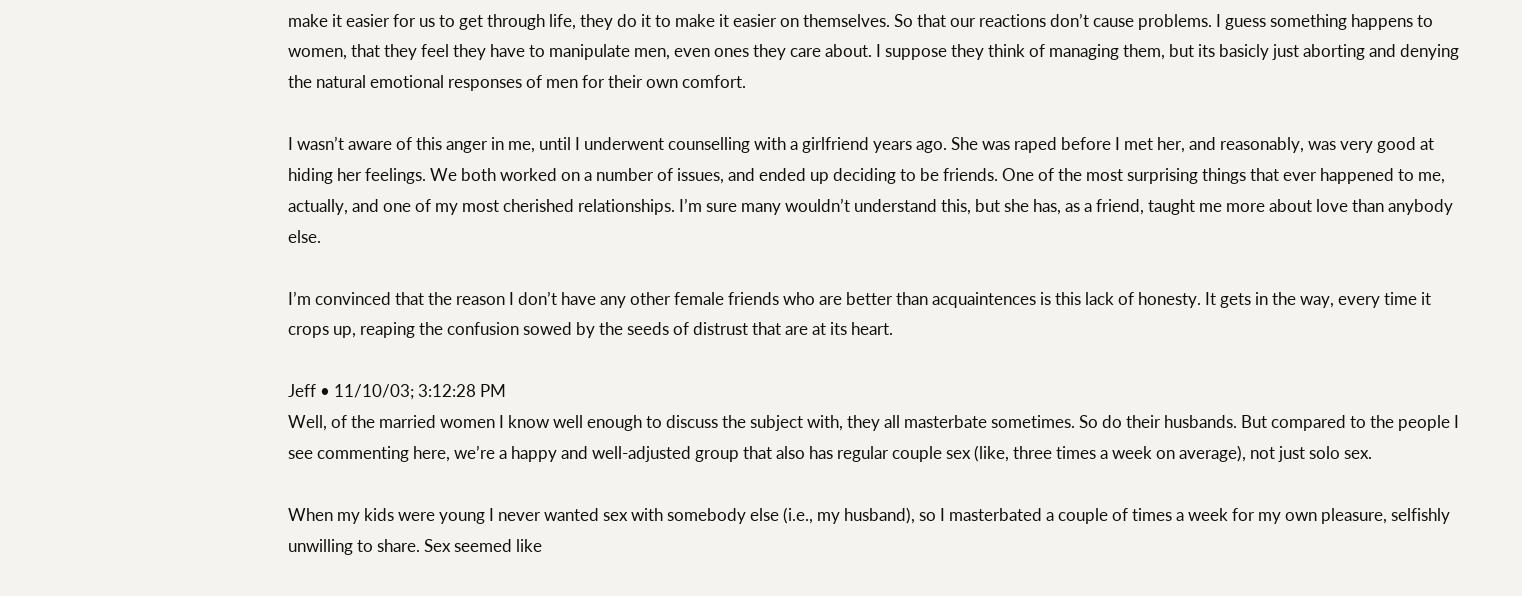make it easier for us to get through life, they do it to make it easier on themselves. So that our reactions don’t cause problems. I guess something happens to women, that they feel they have to manipulate men, even ones they care about. I suppose they think of managing them, but its basicly just aborting and denying the natural emotional responses of men for their own comfort.

I wasn’t aware of this anger in me, until I underwent counselling with a girlfriend years ago. She was raped before I met her, and reasonably, was very good at hiding her feelings. We both worked on a number of issues, and ended up deciding to be friends. One of the most surprising things that ever happened to me, actually, and one of my most cherished relationships. I’m sure many wouldn’t understand this, but she has, as a friend, taught me more about love than anybody else.

I’m convinced that the reason I don’t have any other female friends who are better than acquaintences is this lack of honesty. It gets in the way, every time it crops up, reaping the confusion sowed by the seeds of distrust that are at its heart.

Jeff • 11/10/03; 3:12:28 PM
Well, of the married women I know well enough to discuss the subject with, they all masterbate sometimes. So do their husbands. But compared to the people I see commenting here, we’re a happy and well-adjusted group that also has regular couple sex (like, three times a week on average), not just solo sex.

When my kids were young I never wanted sex with somebody else (i.e., my husband), so I masterbated a couple of times a week for my own pleasure, selfishly unwilling to share. Sex seemed like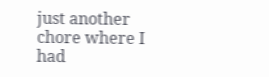just another chore where I had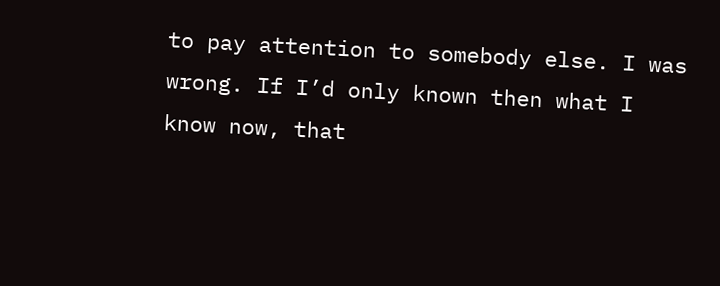to pay attention to somebody else. I was wrong. If I’d only known then what I know now, that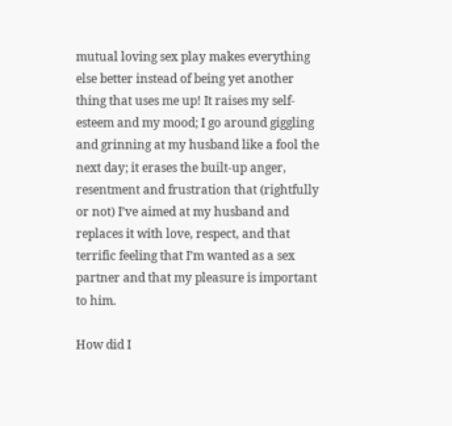mutual loving sex play makes everything else better instead of being yet another thing that uses me up! It raises my self-esteem and my mood; I go around giggling and grinning at my husband like a fool the next day; it erases the built-up anger, resentment and frustration that (rightfully or not) I’ve aimed at my husband and replaces it with love, respect, and that terrific feeling that I’m wanted as a sex partner and that my pleasure is important to him.

How did I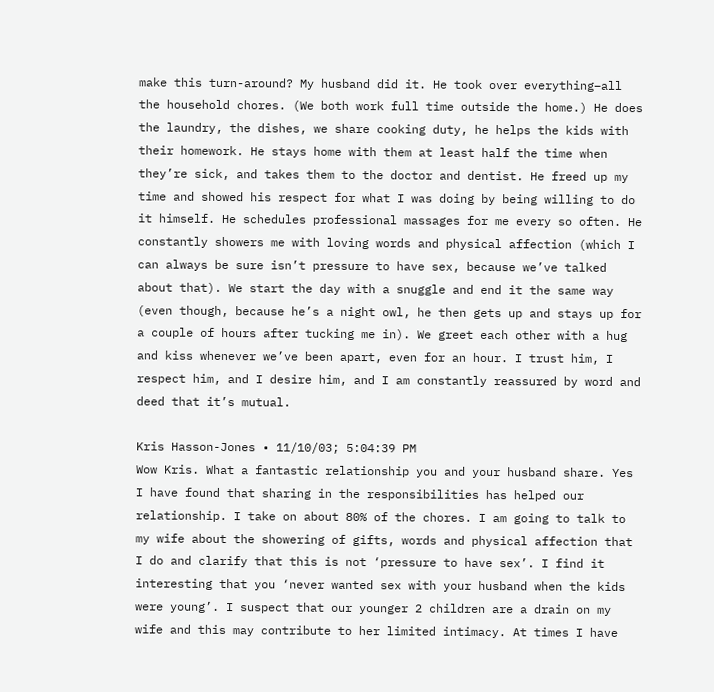make this turn-around? My husband did it. He took over everything–all the household chores. (We both work full time outside the home.) He does the laundry, the dishes, we share cooking duty, he helps the kids with their homework. He stays home with them at least half the time when they’re sick, and takes them to the doctor and dentist. He freed up my time and showed his respect for what I was doing by being willing to do it himself. He schedules professional massages for me every so often. He constantly showers me with loving words and physical affection (which I can always be sure isn’t pressure to have sex, because we’ve talked about that). We start the day with a snuggle and end it the same way (even though, because he’s a night owl, he then gets up and stays up for a couple of hours after tucking me in). We greet each other with a hug and kiss whenever we’ve been apart, even for an hour. I trust him, I respect him, and I desire him, and I am constantly reassured by word and deed that it’s mutual.

Kris Hasson-Jones • 11/10/03; 5:04:39 PM
Wow Kris. What a fantastic relationship you and your husband share. Yes I have found that sharing in the responsibilities has helped our relationship. I take on about 80% of the chores. I am going to talk to my wife about the showering of gifts, words and physical affection that I do and clarify that this is not ‘pressure to have sex’. I find it interesting that you ‘never wanted sex with your husband when the kids were young’. I suspect that our younger 2 children are a drain on my wife and this may contribute to her limited intimacy. At times I have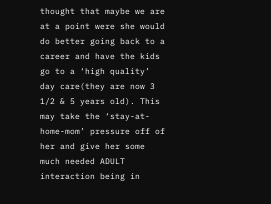thought that maybe we are at a point were she would do better going back to a career and have the kids go to a ‘high quality’ day care(they are now 3 1/2 & 5 years old). This may take the ‘stay-at-home-mom’ pressure off of her and give her some much needed ADULT interaction being in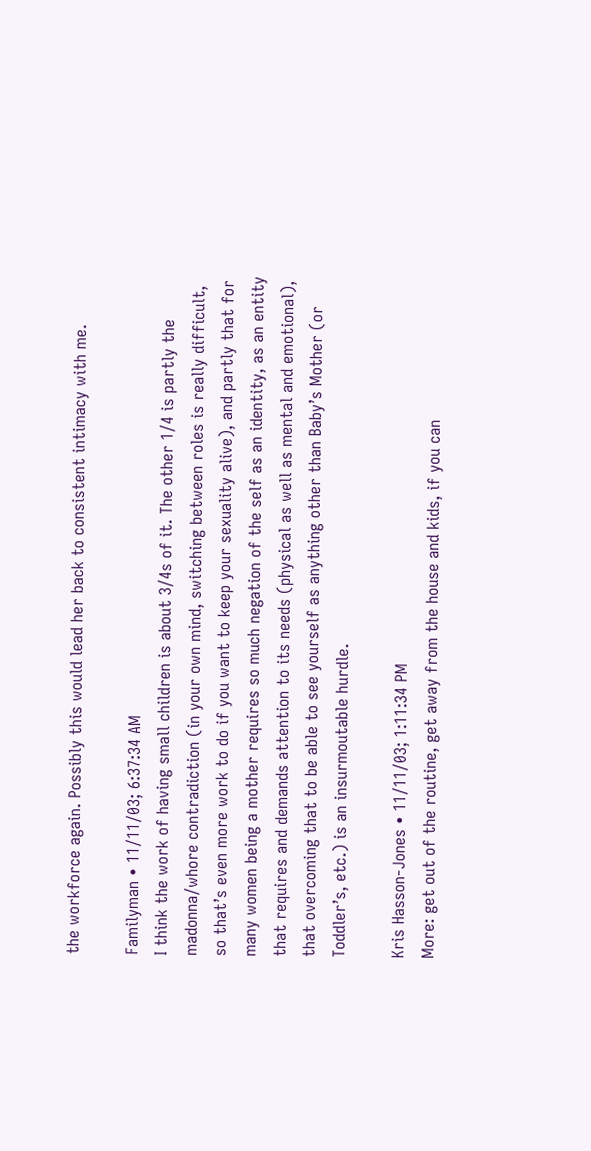the workforce again. Possibly this would lead her back to consistent intimacy with me.

Familyman • 11/11/03; 6:37:34 AM
I think the work of having small children is about 3/4s of it. The other 1/4 is partly the madonna/whore contradiction (in your own mind, switching between roles is really difficult, so that’s even more work to do if you want to keep your sexuality alive), and partly that for many women being a mother requires so much negation of the self as an identity, as an entity that requires and demands attention to its needs (physical as well as mental and emotional), that overcoming that to be able to see yourself as anything other than Baby’s Mother (or Toddler’s, etc.) is an insurmoutable hurdle.

Kris Hasson-Jones • 11/11/03; 1:11:34 PM
More: get out of the routine, get away from the house and kids, if you can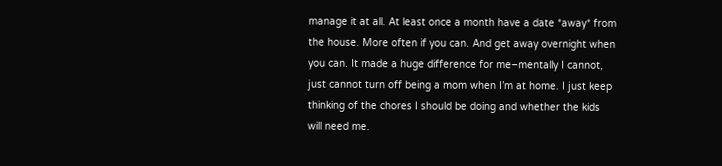manage it at all. At least once a month have a date *away* from the house. More often if you can. And get away overnight when you can. It made a huge difference for me–mentally I cannot, just cannot turn off being a mom when I’m at home. I just keep thinking of the chores I should be doing and whether the kids will need me.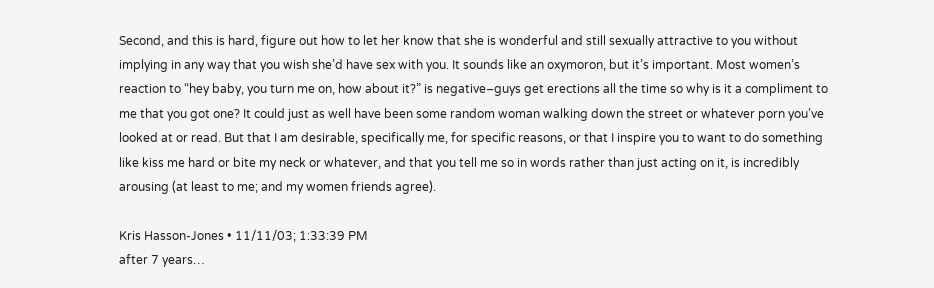Second, and this is hard, figure out how to let her know that she is wonderful and still sexually attractive to you without implying in any way that you wish she’d have sex with you. It sounds like an oxymoron, but it’s important. Most women’s reaction to “hey baby, you turn me on, how about it?” is negative–guys get erections all the time so why is it a compliment to me that you got one? It could just as well have been some random woman walking down the street or whatever porn you’ve looked at or read. But that I am desirable, specifically me, for specific reasons, or that I inspire you to want to do something like kiss me hard or bite my neck or whatever, and that you tell me so in words rather than just acting on it, is incredibly arousing (at least to me; and my women friends agree).

Kris Hasson-Jones • 11/11/03; 1:33:39 PM
after 7 years…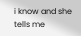i know and she tells me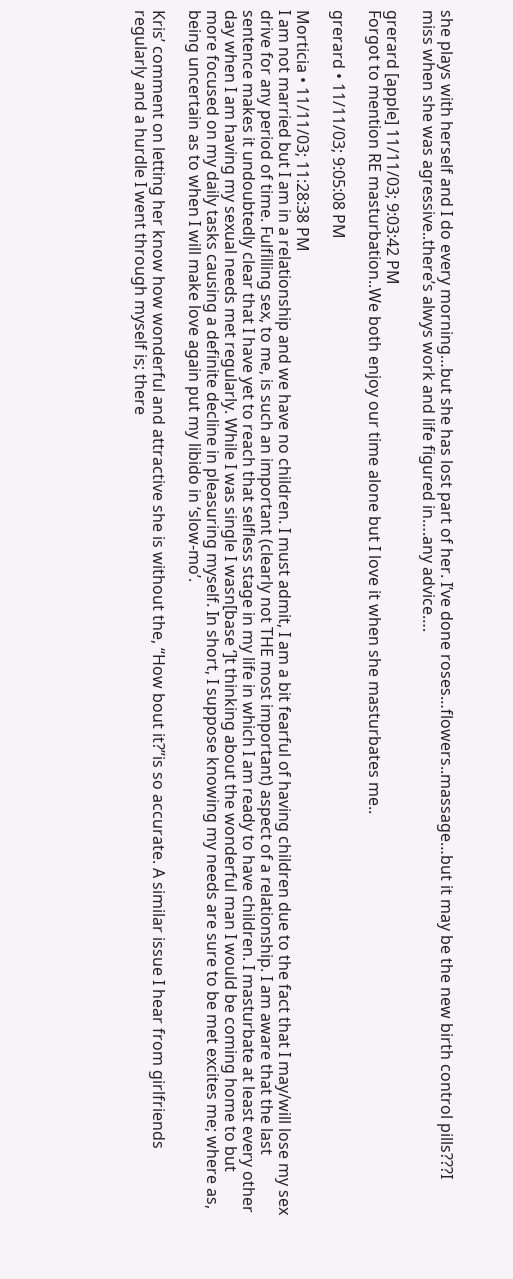she plays with herself and I do every morning…but she has lost part of her. I’ve done roses…flowers..massage…but it may be the new birth control pills???I miss when she was agressive..there’s alwys work and life figured in….any advice….

grerard [apple] 11/11/03; 9:03:42 PM
Forgot to mention RE masturbation..We both enjoy our time alone but I love it when she masturbates me..

grerard • 11/11/03; 9:05:08 PM

Morticia • 11/11/03; 11:28:38 PM
I am not married but I am in a relationship and we have no children. I must admit, I am a bit fearful of having children due to the fact that I may/will lose my sex drive for any period of time. Fulfilling sex, to me, is such an important (clearly not THE most important) aspect of a relationship. I am aware that the last sentence makes it undoubtedly clear that I have yet to reach that selfless stage in my life in which I am ready to have children. I masturbate at least every other day when I am having my sexual needs met regularly. While I was single I wasn[base ‘]t thinking about the wonderful man I would be coming home to but more focused on my daily tasks causing a definite decline in pleasuring myself. In short, I suppose knowing my needs are sure to be met excites me; where as, being uncertain as to when I will make love again put my libido in ‘slow-mo’.

Kris’ comment on letting her know how wonderful and attractive she is without the, “How bout it?”is so accurate. A similar issue I hear from girlfriends regularly and a hurdle I went through myself is; there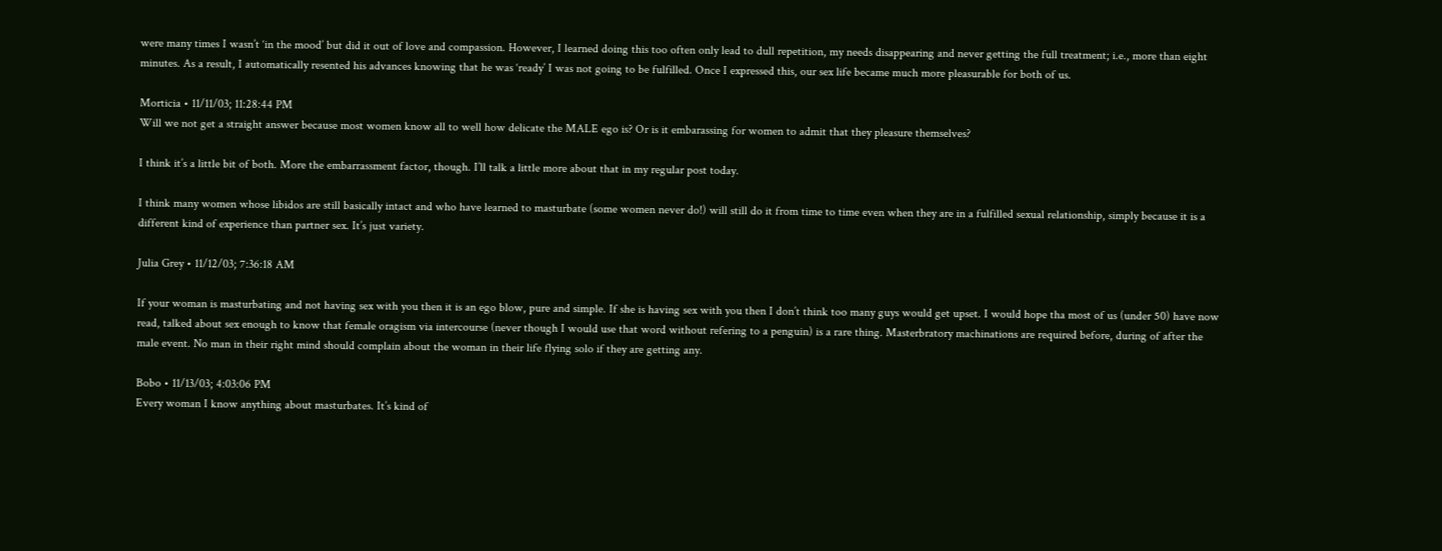were many times I wasn’t ‘in the mood’ but did it out of love and compassion. However, I learned doing this too often only lead to dull repetition, my needs disappearing and never getting the full treatment; i.e., more than eight minutes. As a result, I automatically resented his advances knowing that he was ‘ready’ I was not going to be fulfilled. Once I expressed this, our sex life became much more pleasurable for both of us.

Morticia • 11/11/03; 11:28:44 PM
Will we not get a straight answer because most women know all to well how delicate the MALE ego is? Or is it embarassing for women to admit that they pleasure themselves?

I think it’s a little bit of both. More the embarrassment factor, though. I’ll talk a little more about that in my regular post today.

I think many women whose libidos are still basically intact and who have learned to masturbate (some women never do!) will still do it from time to time even when they are in a fulfilled sexual relationship, simply because it is a different kind of experience than partner sex. It’s just variety.

Julia Grey • 11/12/03; 7:36:18 AM

If your woman is masturbating and not having sex with you then it is an ego blow, pure and simple. If she is having sex with you then I don’t think too many guys would get upset. I would hope tha most of us (under 50) have now read, talked about sex enough to know that female oragism via intercourse (never though I would use that word without refering to a penguin) is a rare thing. Masterbratory machinations are required before, during of after the male event. No man in their right mind should complain about the woman in their life flying solo if they are getting any.

Bobo • 11/13/03; 4:03:06 PM
Every woman I know anything about masturbates. It’s kind of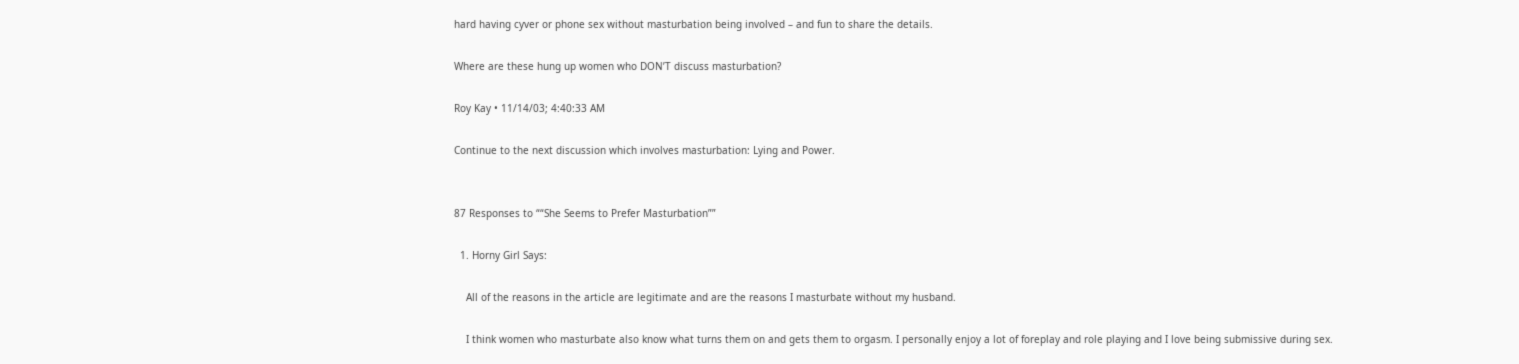hard having cyver or phone sex without masturbation being involved – and fun to share the details.

Where are these hung up women who DON’T discuss masturbation?

Roy Kay • 11/14/03; 4:40:33 AM

Continue to the next discussion which involves masturbation: Lying and Power.


87 Responses to ““She Seems to Prefer Masturbation””

  1. Horny Girl Says:

    All of the reasons in the article are legitimate and are the reasons I masturbate without my husband.

    I think women who masturbate also know what turns them on and gets them to orgasm. I personally enjoy a lot of foreplay and role playing and I love being submissive during sex.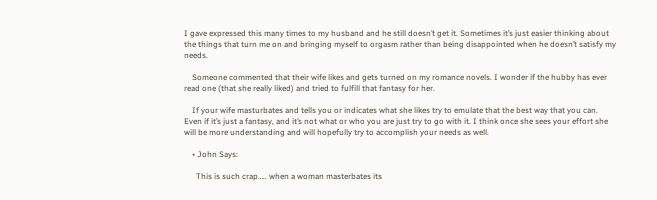I gave expressed this many times to my husband and he still doesn’t get it. Sometimes it’s just easier thinking about the things that turn me on and bringing myself to orgasm rather than being disappointed when he doesn’t satisfy my needs.

    Someone commented that their wife likes and gets turned on my romance novels. I wonder if the hubby has ever read one (that she really liked) and tried to fulfill that fantasy for her.

    If your wife masturbates and tells you or indicates what she likes try to emulate that the best way that you can. Even if it’s just a fantasy, and it’s not what or who you are just try to go with it. I think once she sees your effort she will be more understanding and will hopefully try to accomplish your needs as well.

    • John Says:

      This is such crap….. when a woman masterbates its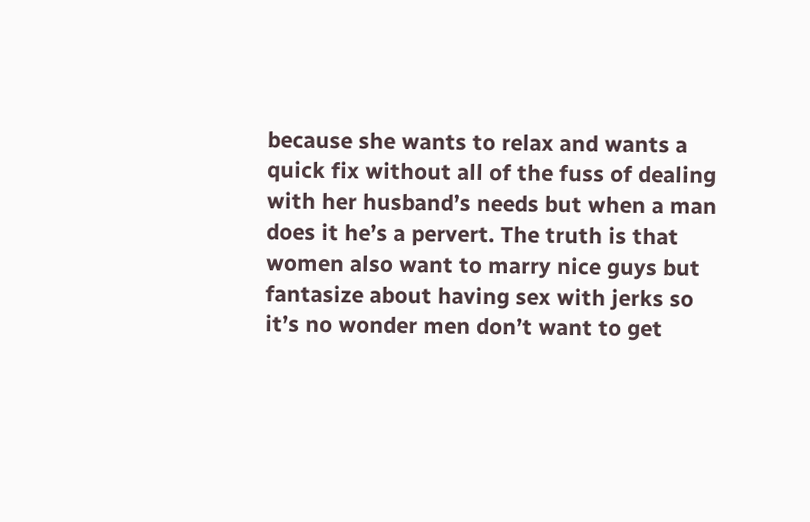because she wants to relax and wants a quick fix without all of the fuss of dealing with her husband’s needs but when a man does it he’s a pervert. The truth is that women also want to marry nice guys but fantasize about having sex with jerks so it’s no wonder men don’t want to get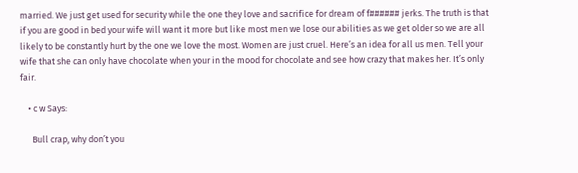married. We just get used for security while the one they love and sacrifice for dream of f###### jerks. The truth is that if you are good in bed your wife will want it more but like most men we lose our abilities as we get older so we are all likely to be constantly hurt by the one we love the most. Women are just cruel. Here’s an idea for all us men. Tell your wife that she can only have chocolate when your in the mood for chocolate and see how crazy that makes her. It’s only fair.

    • c w Says:

      Bull crap, why don’t you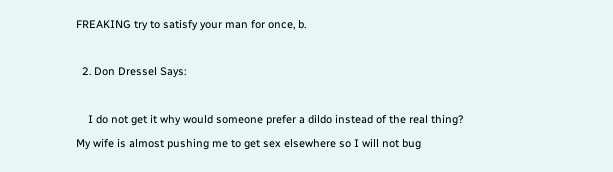FREAKING try to satisfy your man for once, b.

  2. Don Dressel Says:

    I do not get it why would someone prefer a dildo instead of the real thing? My wife is almost pushing me to get sex elsewhere so I will not bug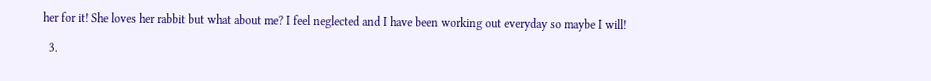her for it! She loves her rabbit but what about me? I feel neglected and I have been working out everyday so maybe I will!

  3.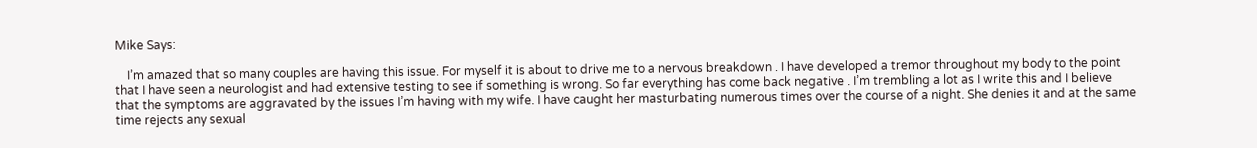Mike Says:

    I’m amazed that so many couples are having this issue. For myself it is about to drive me to a nervous breakdown . I have developed a tremor throughout my body to the point that I have seen a neurologist and had extensive testing to see if something is wrong. So far everything has come back negative . I’m trembling a lot as I write this and I believe that the symptoms are aggravated by the issues I’m having with my wife. I have caught her masturbating numerous times over the course of a night. She denies it and at the same time rejects any sexual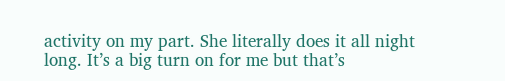activity on my part. She literally does it all night long. It’s a big turn on for me but that’s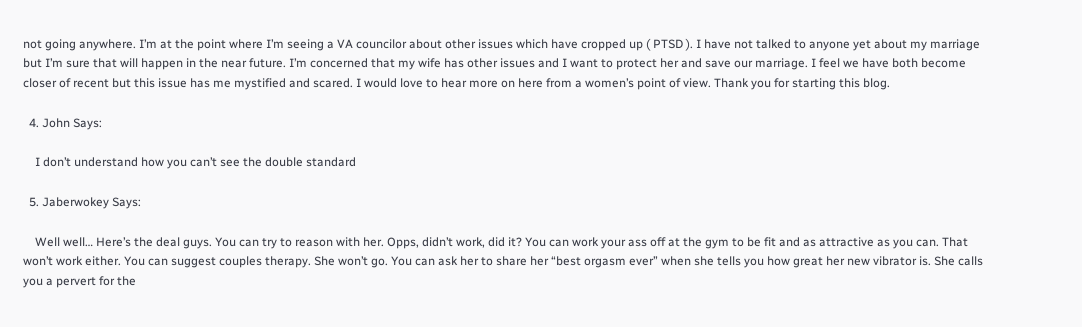not going anywhere. I’m at the point where I’m seeing a VA councilor about other issues which have cropped up ( PTSD ). I have not talked to anyone yet about my marriage but I’m sure that will happen in the near future. I’m concerned that my wife has other issues and I want to protect her and save our marriage. I feel we have both become closer of recent but this issue has me mystified and scared. I would love to hear more on here from a women’s point of view. Thank you for starting this blog.

  4. John Says:

    I don’t understand how you can’t see the double standard

  5. Jaberwokey Says:

    Well well… Here’s the deal guys. You can try to reason with her. Opps, didn’t work, did it? You can work your ass off at the gym to be fit and as attractive as you can. That won’t work either. You can suggest couples therapy. She won’t go. You can ask her to share her “best orgasm ever” when she tells you how great her new vibrator is. She calls you a pervert for the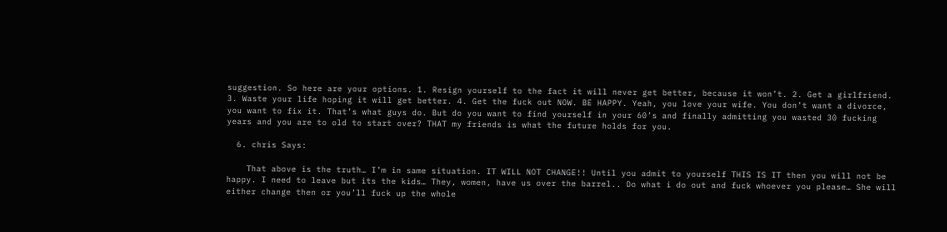suggestion. So here are your options. 1. Resign yourself to the fact it will never get better, because it won’t. 2. Get a girlfriend. 3. Waste your life hoping it will get better. 4. Get the fuck out NOW. BE HAPPY. Yeah, you love your wife. You don’t want a divorce, you want to fix it. That’s what guys do. But do you want to find yourself in your 60’s and finally admitting you wasted 30 fucking years and you are to old to start over? THAT my friends is what the future holds for you.

  6. chris Says:

    That above is the truth… I’m in same situation. IT WILL NOT CHANGE!! Until you admit to yourself THIS IS IT then you will not be happy. I need to leave but its the kids… They, women, have us over the barrel.. Do what i do out and fuck whoever you please… She will either change then or you’ll fuck up the whole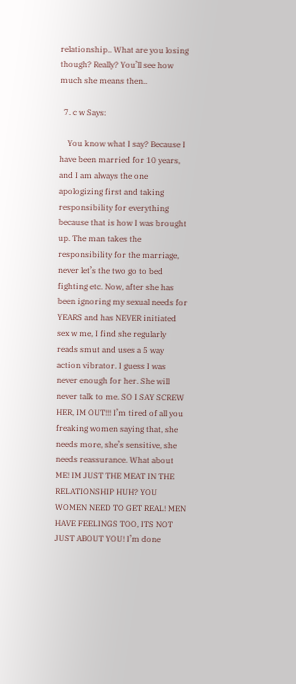relationship.. What are you losing though? Really? You’ll see how much she means then..

  7. c w Says:

    You know what I say? Because I have been married for 10 years, and I am always the one apologizing first and taking responsibility for everything because that is how I was brought up. The man takes the responsibility for the marriage, never let’s the two go to bed fighting etc. Now, after she has been ignoring my sexual needs for YEARS and has NEVER initiated sex w me, I find she regularly reads smut and uses a 5 way action vibrator. I guess I was never enough for her. She will never talk to me. SO I SAY SCREW HER, IM OUT!!! I’m tired of all you freaking women saying that, she needs more, she’s sensitive, she needs reassurance. What about ME! IM JUST THE MEAT IN THE RELATIONSHIP HUH? YOU WOMEN NEED TO GET REAL! MEN HAVE FEELINGS TOO, ITS NOT JUST ABOUT YOU! I’m done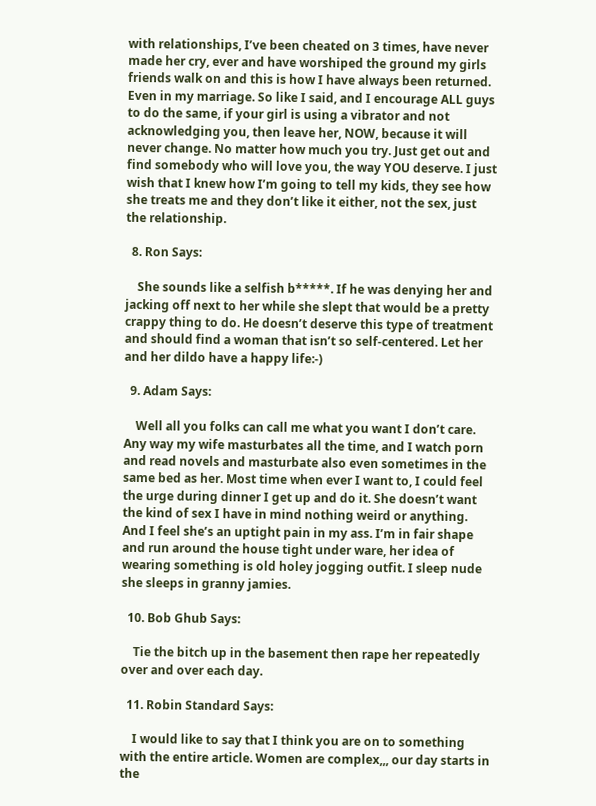with relationships, I’ve been cheated on 3 times, have never made her cry, ever and have worshiped the ground my girls friends walk on and this is how I have always been returned. Even in my marriage. So like I said, and I encourage ALL guys to do the same, if your girl is using a vibrator and not acknowledging you, then leave her, NOW, because it will never change. No matter how much you try. Just get out and find somebody who will love you, the way YOU deserve. I just wish that I knew how I’m going to tell my kids, they see how she treats me and they don’t like it either, not the sex, just the relationship.

  8. Ron Says:

    She sounds like a selfish b*****. If he was denying her and jacking off next to her while she slept that would be a pretty crappy thing to do. He doesn’t deserve this type of treatment and should find a woman that isn’t so self-centered. Let her and her dildo have a happy life:-)

  9. Adam Says:

    Well all you folks can call me what you want I don’t care. Any way my wife masturbates all the time, and I watch porn and read novels and masturbate also even sometimes in the same bed as her. Most time when ever I want to, I could feel the urge during dinner I get up and do it. She doesn’t want the kind of sex I have in mind nothing weird or anything. And I feel she’s an uptight pain in my ass. I’m in fair shape and run around the house tight under ware, her idea of wearing something is old holey jogging outfit. I sleep nude she sleeps in granny jamies.

  10. Bob Ghub Says:

    Tie the bitch up in the basement then rape her repeatedly over and over each day.

  11. Robin Standard Says:

    I would like to say that I think you are on to something with the entire article. Women are complex,,, our day starts in the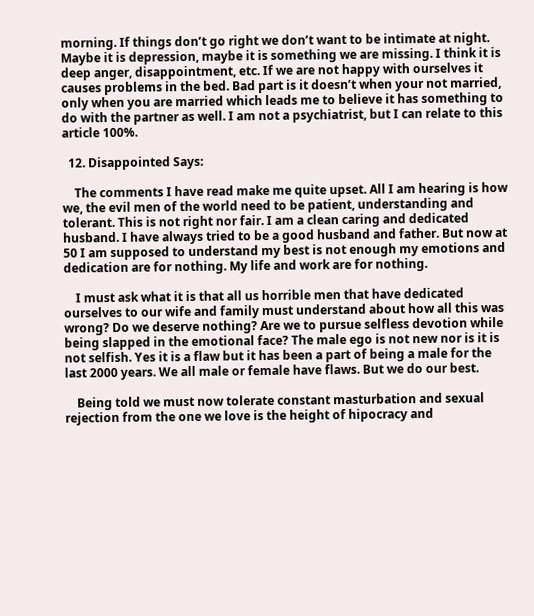morning. If things don’t go right we don’t want to be intimate at night. Maybe it is depression, maybe it is something we are missing. I think it is deep anger, disappointment, etc. If we are not happy with ourselves it causes problems in the bed. Bad part is it doesn’t when your not married, only when you are married which leads me to believe it has something to do with the partner as well. I am not a psychiatrist, but I can relate to this article 100%.

  12. Disappointed Says:

    The comments I have read make me quite upset. All I am hearing is how we, the evil men of the world need to be patient, understanding and tolerant. This is not right nor fair. I am a clean caring and dedicated husband. I have always tried to be a good husband and father. But now at 50 I am supposed to understand my best is not enough my emotions and dedication are for nothing. My life and work are for nothing.

    I must ask what it is that all us horrible men that have dedicated ourselves to our wife and family must understand about how all this was wrong? Do we deserve nothing? Are we to pursue selfless devotion while being slapped in the emotional face? The male ego is not new nor is it is not selfish. Yes it is a flaw but it has been a part of being a male for the last 2000 years. We all male or female have flaws. But we do our best.

    Being told we must now tolerate constant masturbation and sexual rejection from the one we love is the height of hipocracy and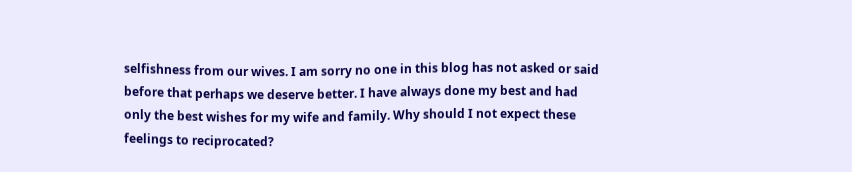selfishness from our wives. I am sorry no one in this blog has not asked or said before that perhaps we deserve better. I have always done my best and had only the best wishes for my wife and family. Why should I not expect these feelings to reciprocated?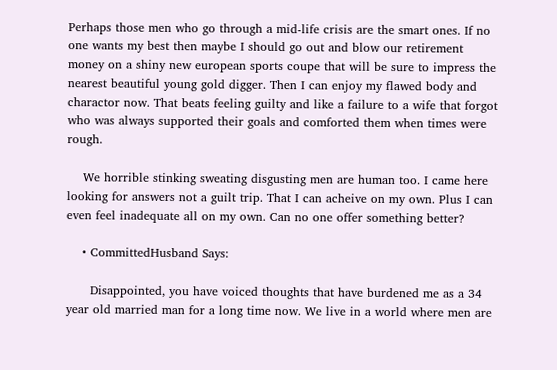Perhaps those men who go through a mid-life crisis are the smart ones. If no one wants my best then maybe I should go out and blow our retirement money on a shiny new european sports coupe that will be sure to impress the nearest beautiful young gold digger. Then I can enjoy my flawed body and charactor now. That beats feeling guilty and like a failure to a wife that forgot who was always supported their goals and comforted them when times were rough.

    We horrible stinking sweating disgusting men are human too. I came here looking for answers not a guilt trip. That I can acheive on my own. Plus I can even feel inadequate all on my own. Can no one offer something better?

    • CommittedHusband Says:

      Disappointed, you have voiced thoughts that have burdened me as a 34 year old married man for a long time now. We live in a world where men are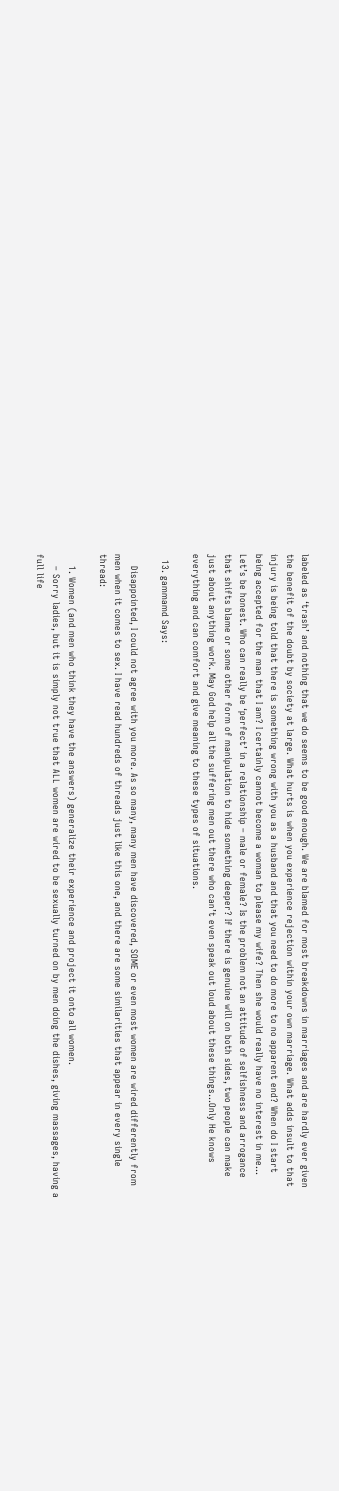labeled as ‘trash’ and nothing that we do seems to be good enough. We are blamed for most breakdowns in marriages and are hardly ever given the benefit of the doubt by society at large. What hurts is when you experience rejection within your own marriage. What adds insult to that injury is being told that there is something wrong with you as a husband and that you need to do more to no apparent end? When do I start being accepted for the man that I am? I certainly cannot become a woman to please my wife? Then she would really have no interest in me… Let’s be honest. Who can really be ‘perfect’ in a relationship – male or female? Is the problem not an attitude of selfishness and arrogance that shifts blame or some other form of manipulation to hide something deeper? If there is genuine will on both sides, two people can make just about anything work. May God help all the suffering men out there who can’t even speak out loud about these things…Only He knows everything and can comfort and give meaning to these types of situations.

  13. gammamd Says:

    Disappointed, I could not agree with you more. As so many, many men have discovered, SOME or even most women are wired differently from men when it comes to sex. I have read hundreds of threads just like this one, and there are some similarities that appear in every single thread:

    1. Women (and men who think they have the answers) generalize their experience and project it onto all women.
    – Sorry ladies, but it is simply not true that ALL women are wired to be sexually turned on by men doing the dishes, giving massages, having a full life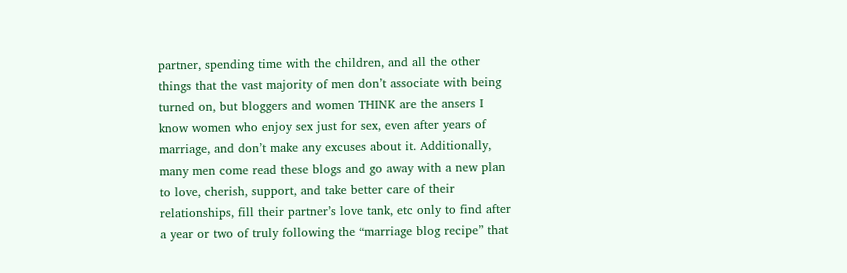partner, spending time with the children, and all the other things that the vast majority of men don’t associate with being turned on, but bloggers and women THINK are the ansers I know women who enjoy sex just for sex, even after years of marriage, and don’t make any excuses about it. Additionally, many men come read these blogs and go away with a new plan to love, cherish, support, and take better care of their relationships, fill their partner’s love tank, etc only to find after a year or two of truly following the “marriage blog recipe” that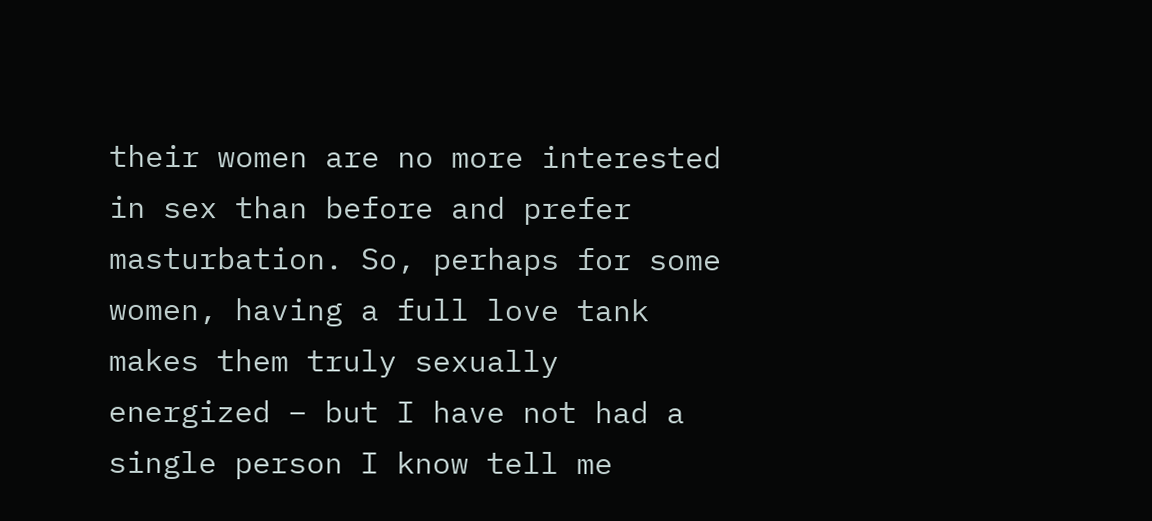their women are no more interested in sex than before and prefer masturbation. So, perhaps for some women, having a full love tank makes them truly sexually energized – but I have not had a single person I know tell me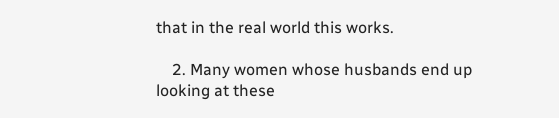that in the real world this works.

    2. Many women whose husbands end up looking at these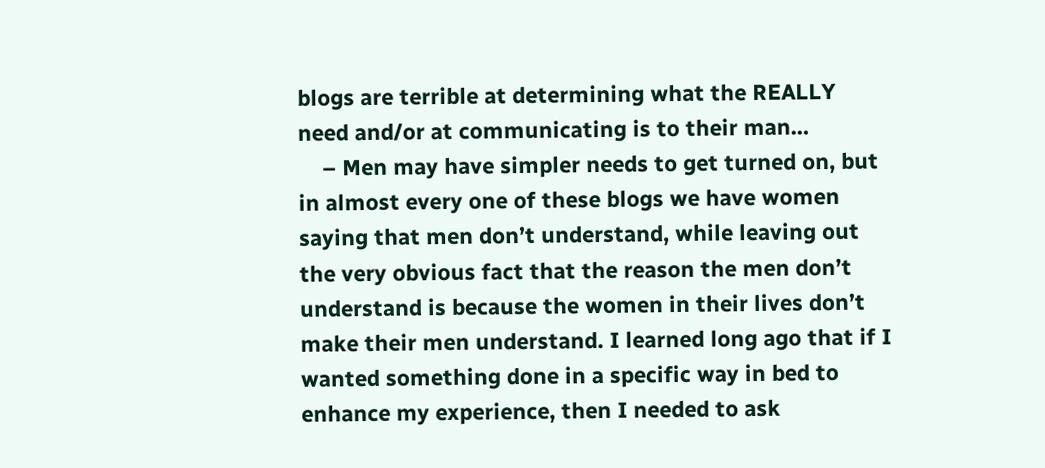blogs are terrible at determining what the REALLY need and/or at communicating is to their man…
    – Men may have simpler needs to get turned on, but in almost every one of these blogs we have women saying that men don’t understand, while leaving out the very obvious fact that the reason the men don’t understand is because the women in their lives don’t make their men understand. I learned long ago that if I wanted something done in a specific way in bed to enhance my experience, then I needed to ask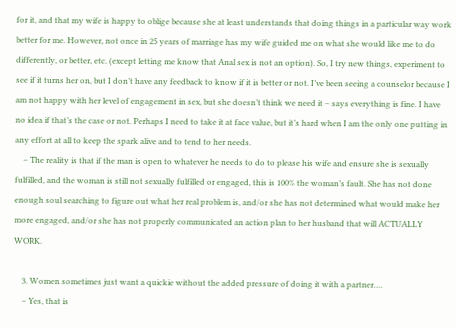for it, and that my wife is happy to oblige because she at least understands that doing things in a particular way work better for me. However, not once in 25 years of marriage has my wife guided me on what she would like me to do differently, or better, etc. (except letting me know that Anal sex is not an option). So, I try new things, experiment to see if it turns her on, but I don’t have any feedback to know if it is better or not. I’ve been seeing a counselor because I am not happy with her level of engagement in sex, but she doesn’t think we need it – says everything is fine. I have no idea if that’s the case or not. Perhaps I need to take it at face value, but it’s hard when I am the only one putting in any effort at all to keep the spark alive and to tend to her needs.
    – The reality is that if the man is open to whatever he needs to do to please his wife and ensure she is sexually fulfilled, and the woman is still not sexually fulfilled or engaged, this is 100% the woman’s fault. She has not done enough soul searching to figure out what her real problem is, and/or she has not determined what would make her more engaged, and/or she has not properly communicated an action plan to her husband that will ACTUALLY WORK.

    3. Women sometimes just want a quickie without the added pressure of doing it with a partner….
    – Yes, that is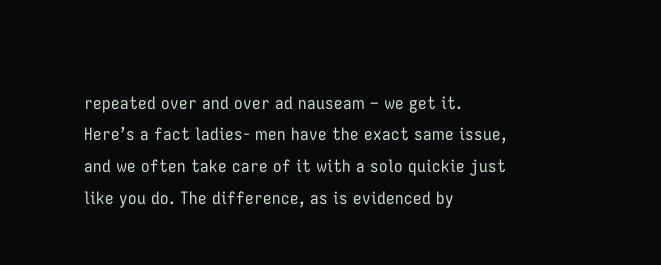repeated over and over ad nauseam – we get it. Here’s a fact ladies- men have the exact same issue, and we often take care of it with a solo quickie just like you do. The difference, as is evidenced by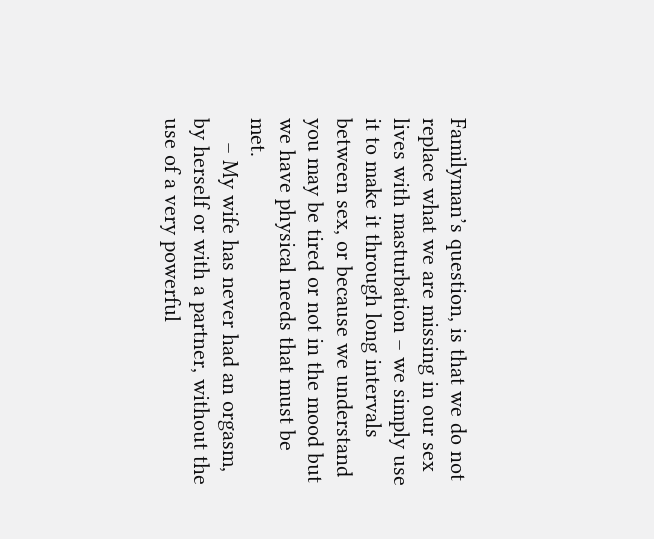Familyman’s question, is that we do not replace what we are missing in our sex lives with masturbation – we simply use it to make it through long intervals between sex, or because we understand you may be tired or not in the mood but we have physical needs that must be met.
    – My wife has never had an orgasm, by herself or with a partner, without the use of a very powerful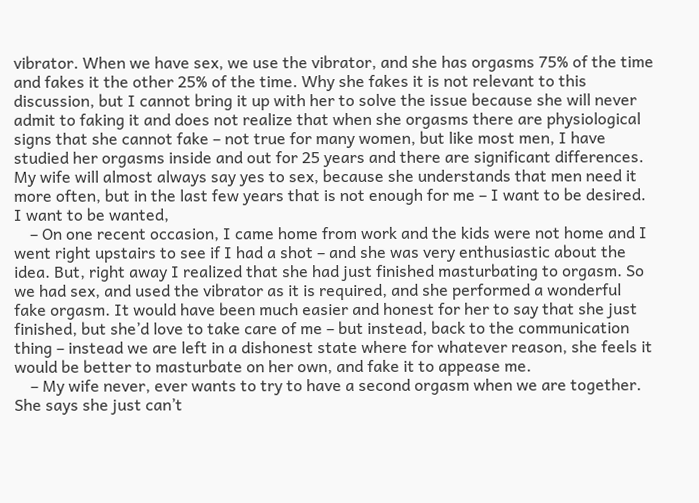vibrator. When we have sex, we use the vibrator, and she has orgasms 75% of the time and fakes it the other 25% of the time. Why she fakes it is not relevant to this discussion, but I cannot bring it up with her to solve the issue because she will never admit to faking it and does not realize that when she orgasms there are physiological signs that she cannot fake – not true for many women, but like most men, I have studied her orgasms inside and out for 25 years and there are significant differences. My wife will almost always say yes to sex, because she understands that men need it more often, but in the last few years that is not enough for me – I want to be desired. I want to be wanted,
    – On one recent occasion, I came home from work and the kids were not home and I went right upstairs to see if I had a shot – and she was very enthusiastic about the idea. But, right away I realized that she had just finished masturbating to orgasm. So we had sex, and used the vibrator as it is required, and she performed a wonderful fake orgasm. It would have been much easier and honest for her to say that she just finished, but she’d love to take care of me – but instead, back to the communication thing – instead we are left in a dishonest state where for whatever reason, she feels it would be better to masturbate on her own, and fake it to appease me.
    – My wife never, ever wants to try to have a second orgasm when we are together. She says she just can’t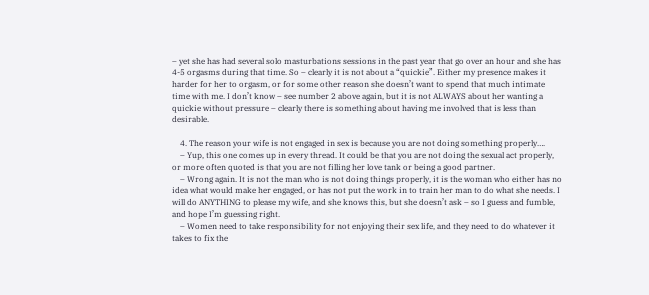– yet she has had several solo masturbations sessions in the past year that go over an hour and she has 4-5 orgasms during that time. So – clearly it is not about a “quickie”. Either my presence makes it harder for her to orgasm, or for some other reason she doesn’t want to spend that much intimate time with me. I don’t know – see number 2 above again, but it is not ALWAYS about her wanting a quickie without pressure – clearly there is something about having me involved that is less than desirable.

    4. The reason your wife is not engaged in sex is because you are not doing something properly….
    – Yup, this one comes up in every thread. It could be that you are not doing the sexual act properly, or more often quoted is that you are not filling her love tank or being a good partner.
    – Wrong again. It is not the man who is not doing things properly, it is the woman who either has no idea what would make her engaged, or has not put the work in to train her man to do what she needs. I will do ANYTHING to please my wife, and she knows this, but she doesn’t ask – so I guess and fumble, and hope I’m guessing right.
    – Women need to take responsibility for not enjoying their sex life, and they need to do whatever it takes to fix the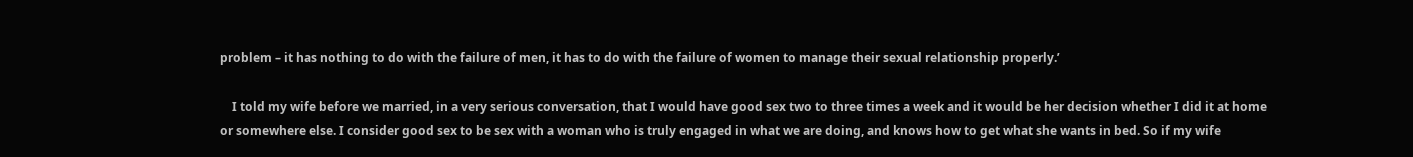problem – it has nothing to do with the failure of men, it has to do with the failure of women to manage their sexual relationship properly.’

    I told my wife before we married, in a very serious conversation, that I would have good sex two to three times a week and it would be her decision whether I did it at home or somewhere else. I consider good sex to be sex with a woman who is truly engaged in what we are doing, and knows how to get what she wants in bed. So if my wife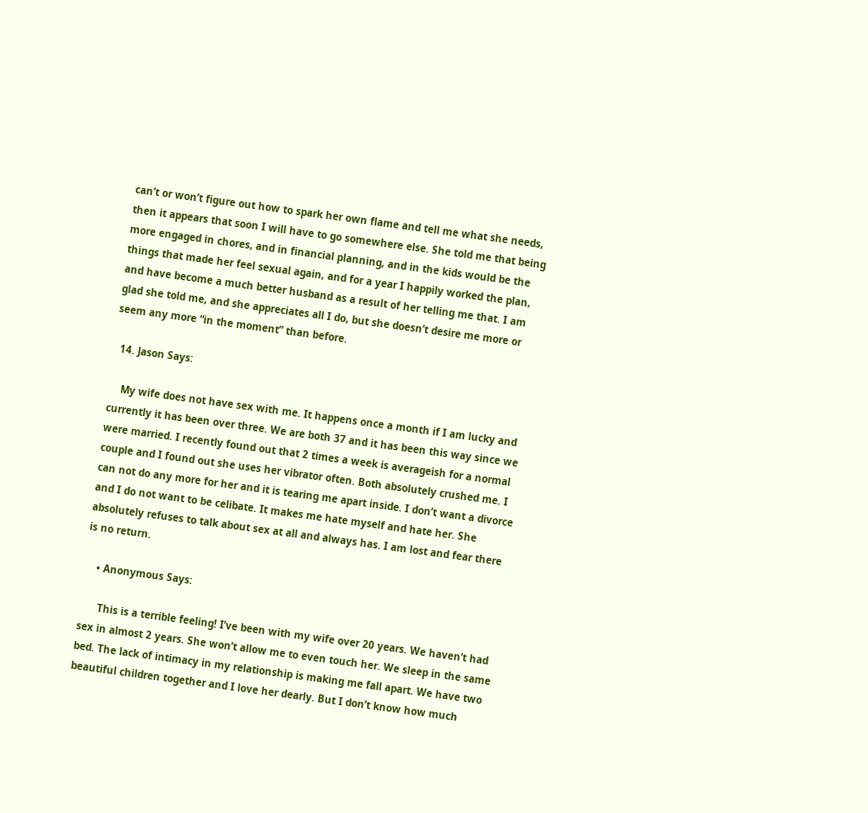can’t or won’t figure out how to spark her own flame and tell me what she needs, then it appears that soon I will have to go somewhere else. She told me that being more engaged in chores, and in financial planning, and in the kids would be the things that made her feel sexual again, and for a year I happily worked the plan, and have become a much better husband as a result of her telling me that. I am glad she told me, and she appreciates all I do, but she doesn’t desire me more or seem any more “in the moment” than before.

  14. Jason Says:

    My wife does not have sex with me. It happens once a month if I am lucky and currently it has been over three. We are both 37 and it has been this way since we were married. I recently found out that 2 times a week is averageish for a normal couple and I found out she uses her vibrator often. Both absolutely crushed me. I can not do any more for her and it is tearing me apart inside. I don’t want a divorce and I do not want to be celibate. It makes me hate myself and hate her. She absolutely refuses to talk about sex at all and always has. I am lost and fear there is no return.

    • Anonymous Says:

      This is a terrible feeling! I’ve been with my wife over 20 years. We haven’t had sex in almost 2 years. She won’t allow me to even touch her. We sleep in the same bed. The lack of intimacy in my relationship is making me fall apart. We have two beautiful children together and I love her dearly. But I don’t know how much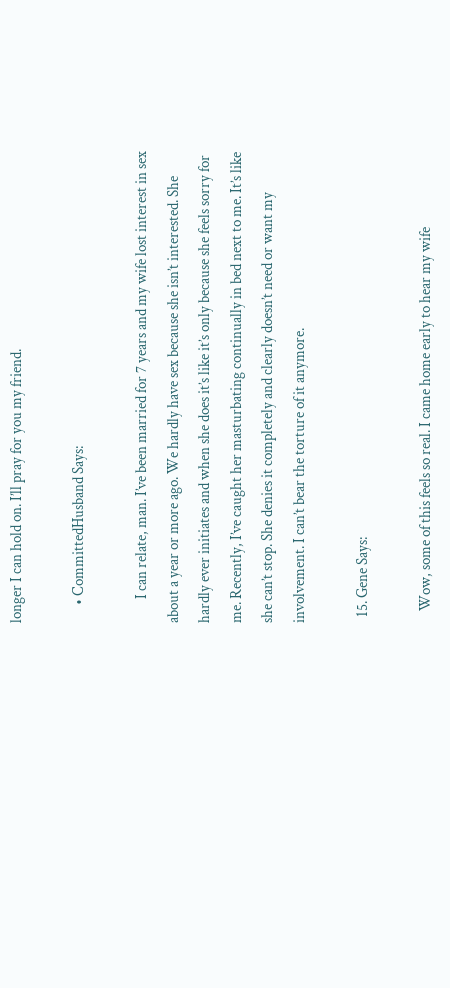longer I can hold on. I’ll pray for you my friend.

      • CommittedHusband Says:

        I can relate, man. I’ve been married for 7 years and my wife lost interest in sex about a year or more ago. We hardly have sex because she isn’t interested. She hardly ever initiates and when she does it’s like it’s only because she feels sorry for me. Recently, I’ve caught her masturbating continually in bed next to me. It’s like she can’t stop. She denies it completely and clearly doesn’t need or want my involvement. I can’t bear the torture of it anymore.

  15. Gene Says:

    Wow, some of this feels so real. I came home early to hear my wife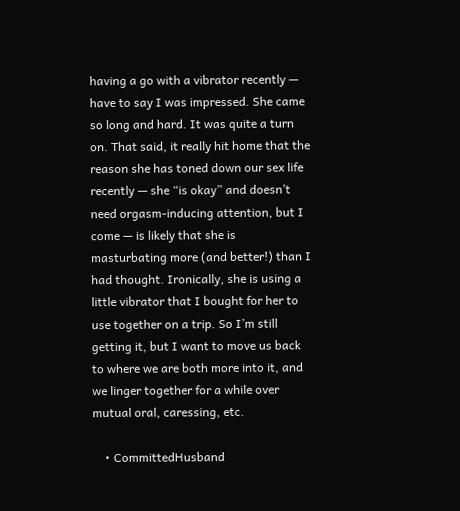having a go with a vibrator recently — have to say I was impressed. She came so long and hard. It was quite a turn on. That said, it really hit home that the reason she has toned down our sex life recently — she “is okay” and doesn’t need orgasm-inducing attention, but I come — is likely that she is masturbating more (and better!) than I had thought. Ironically, she is using a little vibrator that I bought for her to use together on a trip. So I’m still getting it, but I want to move us back to where we are both more into it, and we linger together for a while over mutual oral, caressing, etc.

    • CommittedHusband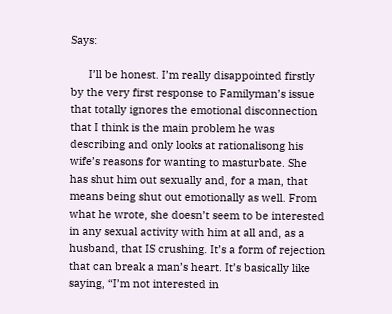Says:

      I’ll be honest. I’m really disappointed firstly by the very first response to Familyman’s issue that totally ignores the emotional disconnection that I think is the main problem he was describing and only looks at rationalisong his wife’s reasons for wanting to masturbate. She has shut him out sexually and, for a man, that means being shut out emotionally as well. From what he wrote, she doesn’t seem to be interested in any sexual activity with him at all and, as a husband, that IS crushing. It’s a form of rejection that can break a man’s heart. It’s basically like saying, “I’m not interested in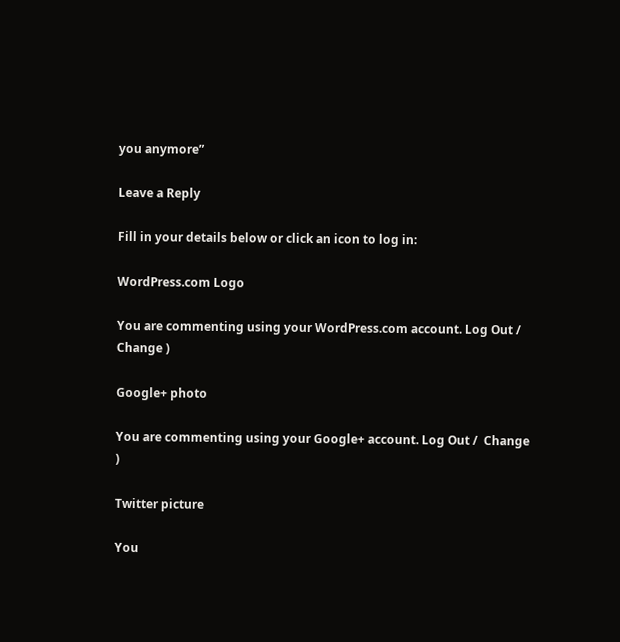you anymore”

Leave a Reply

Fill in your details below or click an icon to log in:

WordPress.com Logo

You are commenting using your WordPress.com account. Log Out /  Change )

Google+ photo

You are commenting using your Google+ account. Log Out /  Change )

Twitter picture

You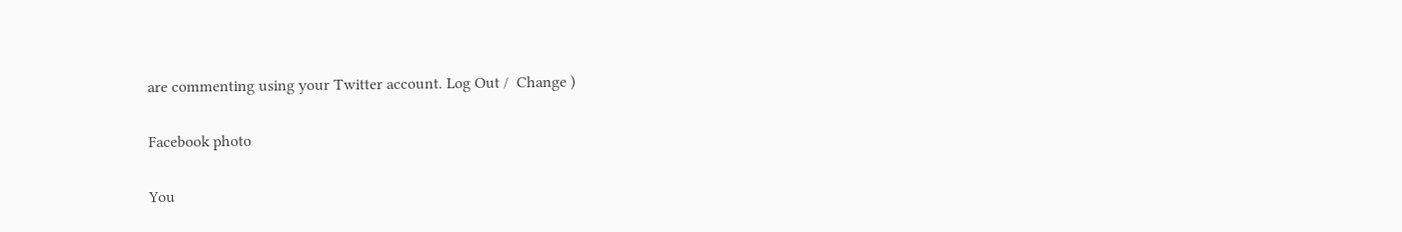are commenting using your Twitter account. Log Out /  Change )

Facebook photo

You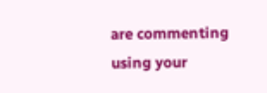are commenting using your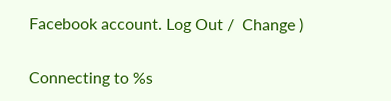Facebook account. Log Out /  Change )


Connecting to %s